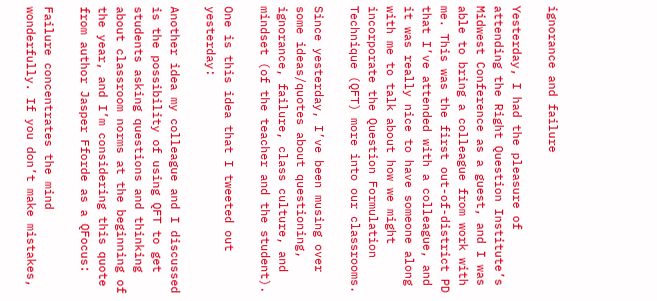ignorance and failure

Yesterday, I had the pleasure of attending the Right Question Institute’s Midwest Conference as a guest, and I was able to bring a colleague from work with me. This was the first out-of-district PD that I’ve attended with a colleague, and it was really nice to have someone along with me to talk about how we might incorporate the Question Formulation Technique (QFT) more into our classrooms.

Since yesterday, I’ve been musing over some ideas/quotes about questioning, ignorance, failure, class culture, and mindset (of the teacher and the student).

One is this idea that I tweeted out yesterday:

Another idea my colleague and I discussed is the possibility of using QFT to get students asking questions and thinking about classroom norms at the beginning of the year, and I’m considering this quote from author Jasper Fforde as a QFocus:

Failure concentrates the mind wonderfully. If you don’t make mistakes,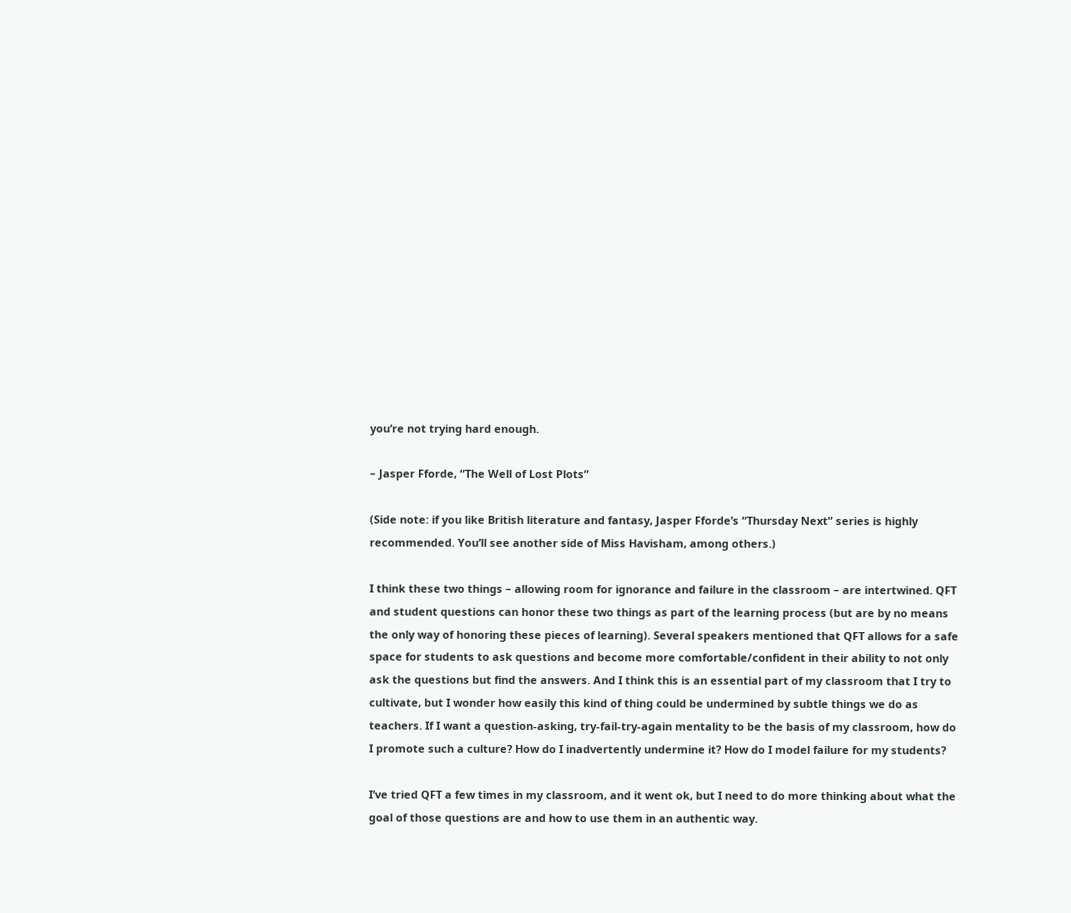you’re not trying hard enough.

– Jasper Fforde, “The Well of Lost Plots”

(Side note: if you like British literature and fantasy, Jasper Fforde’s “Thursday Next” series is highly recommended. You’ll see another side of Miss Havisham, among others.)

I think these two things – allowing room for ignorance and failure in the classroom – are intertwined. QFT and student questions can honor these two things as part of the learning process (but are by no means the only way of honoring these pieces of learning). Several speakers mentioned that QFT allows for a safe space for students to ask questions and become more comfortable/confident in their ability to not only ask the questions but find the answers. And I think this is an essential part of my classroom that I try to cultivate, but I wonder how easily this kind of thing could be undermined by subtle things we do as teachers. If I want a question-asking, try-fail-try-again mentality to be the basis of my classroom, how do I promote such a culture? How do I inadvertently undermine it? How do I model failure for my students?

I’ve tried QFT a few times in my classroom, and it went ok, but I need to do more thinking about what the goal of those questions are and how to use them in an authentic way.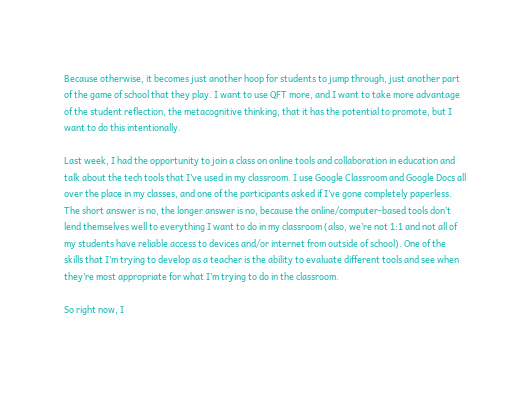Because otherwise, it becomes just another hoop for students to jump through, just another part of the game of school that they play. I want to use QFT more, and I want to take more advantage of the student reflection, the metacognitive thinking, that it has the potential to promote, but I want to do this intentionally.

Last week, I had the opportunity to join a class on online tools and collaboration in education and talk about the tech tools that I’ve used in my classroom. I use Google Classroom and Google Docs all over the place in my classes, and one of the participants asked if I’ve gone completely paperless. The short answer is no, the longer answer is no, because the online/computer-based tools don’t lend themselves well to everything I want to do in my classroom (also, we’re not 1:1 and not all of my students have reliable access to devices and/or internet from outside of school). One of the skills that I’m trying to develop as a teacher is the ability to evaluate different tools and see when they’re most appropriate for what I’m trying to do in the classroom.

So right now, I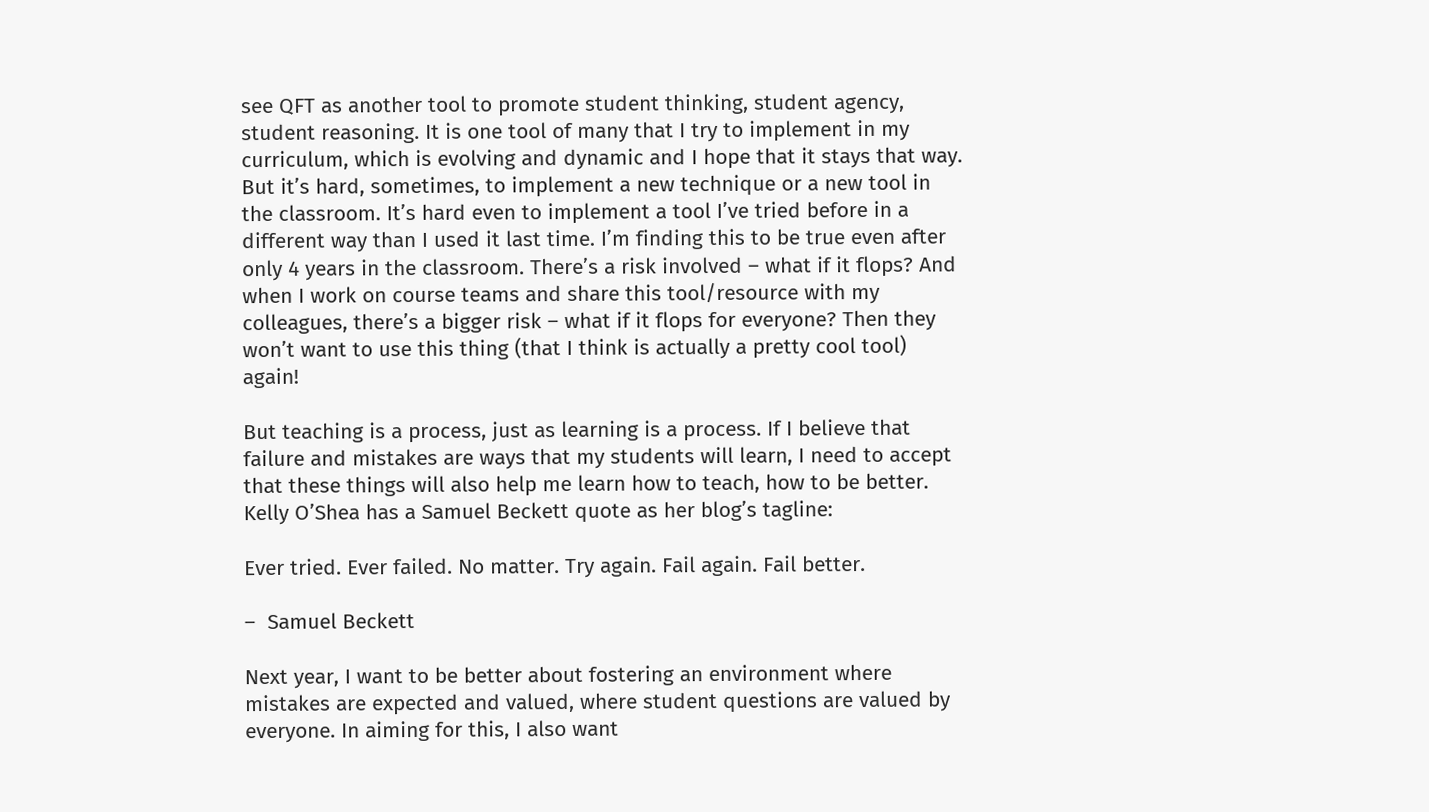see QFT as another tool to promote student thinking, student agency, student reasoning. It is one tool of many that I try to implement in my curriculum, which is evolving and dynamic and I hope that it stays that way. But it’s hard, sometimes, to implement a new technique or a new tool in the classroom. It’s hard even to implement a tool I’ve tried before in a different way than I used it last time. I’m finding this to be true even after only 4 years in the classroom. There’s a risk involved – what if it flops? And when I work on course teams and share this tool/resource with my colleagues, there’s a bigger risk – what if it flops for everyone? Then they won’t want to use this thing (that I think is actually a pretty cool tool) again!

But teaching is a process, just as learning is a process. If I believe that failure and mistakes are ways that my students will learn, I need to accept that these things will also help me learn how to teach, how to be better. Kelly O’Shea has a Samuel Beckett quote as her blog’s tagline:

Ever tried. Ever failed. No matter. Try again. Fail again. Fail better.

–  Samuel Beckett

Next year, I want to be better about fostering an environment where mistakes are expected and valued, where student questions are valued by everyone. In aiming for this, I also want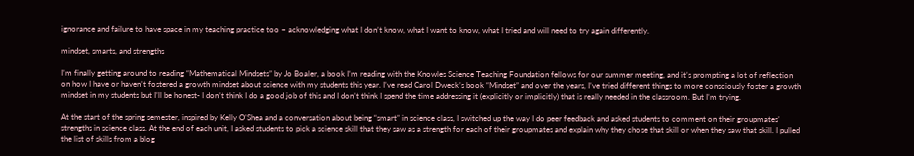ignorance and failure to have space in my teaching practice too – acknowledging what I don’t know, what I want to know, what I tried and will need to try again differently.

mindset, smarts, and strengths

I’m finally getting around to reading “Mathematical Mindsets” by Jo Boaler, a book I’m reading with the Knowles Science Teaching Foundation fellows for our summer meeting, and it’s prompting a lot of reflection on how I have or haven’t fostered a growth mindset about science with my students this year. I’ve read Carol Dweck’s book “Mindset” and over the years, I’ve tried different things to more consciously foster a growth mindset in my students but I’ll be honest- I don’t think I do a good job of this and I don’t think I spend the time addressing it (explicitly or implicitly) that is really needed in the classroom. But I’m trying.

At the start of the spring semester, inspired by Kelly O’Shea and a conversation about being “smart” in science class, I switched up the way I do peer feedback and asked students to comment on their groupmates’ strengths in science class. At the end of each unit, I asked students to pick a science skill that they saw as a strength for each of their groupmates and explain why they chose that skill or when they saw that skill. I pulled the list of skills from a blog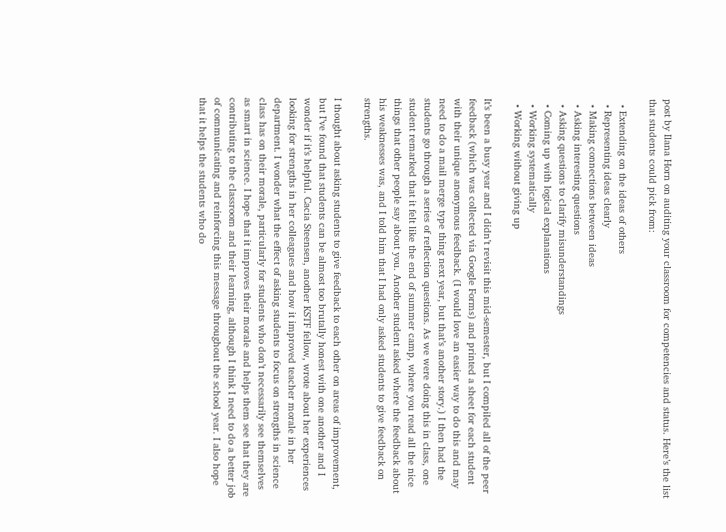post by Ilana Horn on auditing your classroom for competencies and status. Here’s the list that students could pick from:

  • Extending on the ideas of others
  • Representing ideas clearly
  • Making connections between ideas
  • Asking interesting questions
  • Asking questions to clarify misunderstandings
  • Coming up with logical explanations
  • Working systematically
  • Working without giving up

It’s been a busy year and I didn’t revisit this mid-semester, but I compiled all of the peer feedback (which was collected via Google Forms) and printed a sheet for each student with their unique anonymous feedback. (I would love an easier way to do this and may need to do a mail merge type thing next year, but that’s another story.) I then had the students go through a series of reflection questions. As we were doing this in class, one student remarked that it felt like the end of summer camp, where you read all the nice things that other people say about you. Another student asked where the feedback about his weaknesses was, and I told him that I had only asked students to give feedback on strengths.

I thought about asking students to give feedback to each other on areas of improvement, but I’ve found that students can be almost too brutally honest with one another and I wonder if it’s helpful. Cacia Steensen, another KSTF fellow, wrote about her experiences looking for strengths in her colleagues and how it improved teacher morale in her department. I wonder what the effect of asking students to focus on strengths in science class has on their morale, particularly for students who don’t necessarily see themselves as smart in science. I hope that it improves their morale and helps them see that they are contributing to the classroom and their learning, although I think I need to do a better job of communicating and reinforcing this message throughout the school year. I also hope that it helps the students who do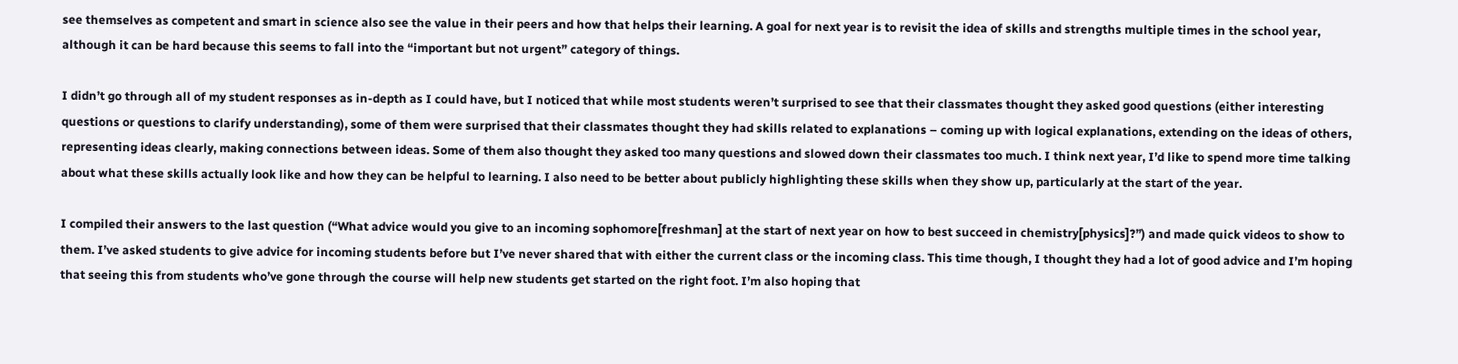see themselves as competent and smart in science also see the value in their peers and how that helps their learning. A goal for next year is to revisit the idea of skills and strengths multiple times in the school year, although it can be hard because this seems to fall into the “important but not urgent” category of things.

I didn’t go through all of my student responses as in-depth as I could have, but I noticed that while most students weren’t surprised to see that their classmates thought they asked good questions (either interesting questions or questions to clarify understanding), some of them were surprised that their classmates thought they had skills related to explanations – coming up with logical explanations, extending on the ideas of others, representing ideas clearly, making connections between ideas. Some of them also thought they asked too many questions and slowed down their classmates too much. I think next year, I’d like to spend more time talking about what these skills actually look like and how they can be helpful to learning. I also need to be better about publicly highlighting these skills when they show up, particularly at the start of the year.

I compiled their answers to the last question (“What advice would you give to an incoming sophomore[freshman] at the start of next year on how to best succeed in chemistry[physics]?”) and made quick videos to show to them. I’ve asked students to give advice for incoming students before but I’ve never shared that with either the current class or the incoming class. This time though, I thought they had a lot of good advice and I’m hoping that seeing this from students who’ve gone through the course will help new students get started on the right foot. I’m also hoping that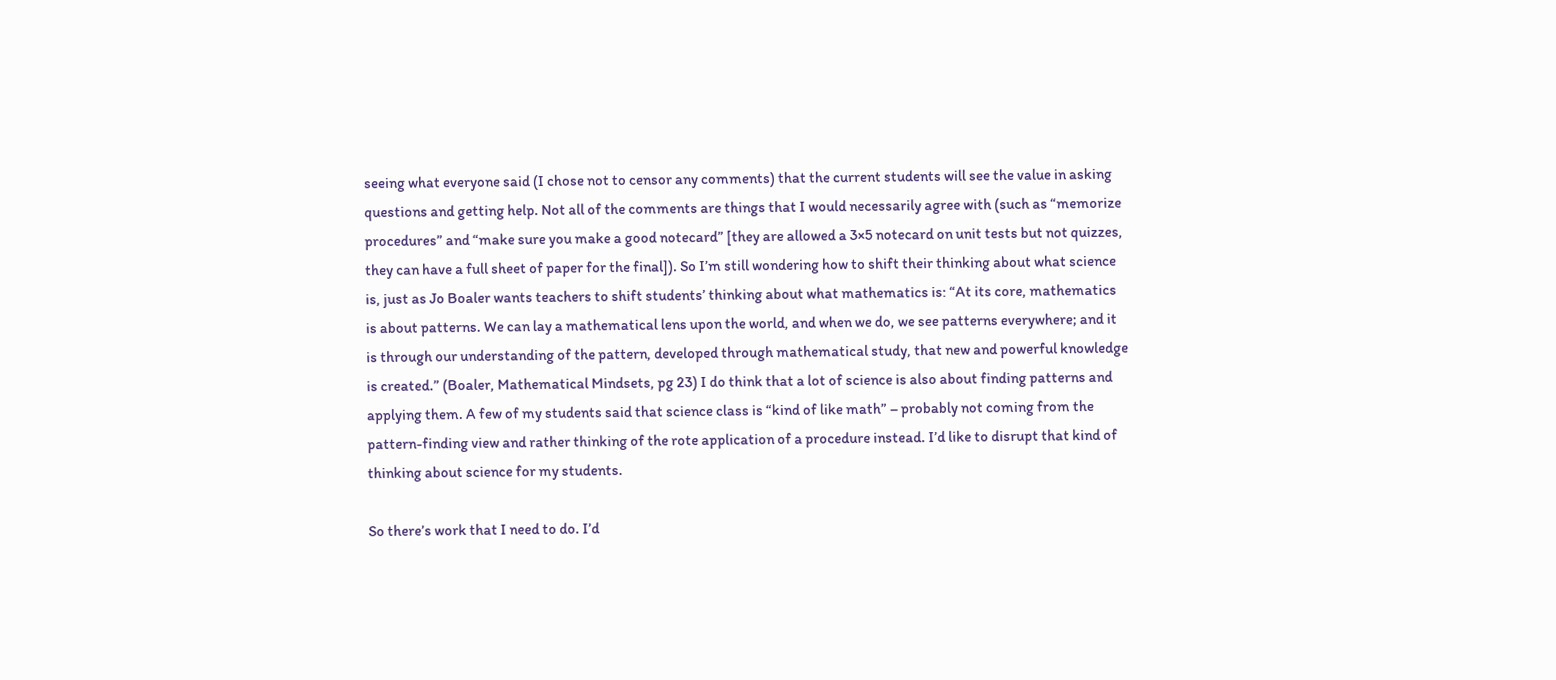seeing what everyone said (I chose not to censor any comments) that the current students will see the value in asking questions and getting help. Not all of the comments are things that I would necessarily agree with (such as “memorize procedures” and “make sure you make a good notecard” [they are allowed a 3×5 notecard on unit tests but not quizzes, they can have a full sheet of paper for the final]). So I’m still wondering how to shift their thinking about what science is, just as Jo Boaler wants teachers to shift students’ thinking about what mathematics is: “At its core, mathematics is about patterns. We can lay a mathematical lens upon the world, and when we do, we see patterns everywhere; and it is through our understanding of the pattern, developed through mathematical study, that new and powerful knowledge is created.” (Boaler, Mathematical Mindsets, pg 23) I do think that a lot of science is also about finding patterns and applying them. A few of my students said that science class is “kind of like math” – probably not coming from the pattern-finding view and rather thinking of the rote application of a procedure instead. I’d like to disrupt that kind of thinking about science for my students.

So there’s work that I need to do. I’d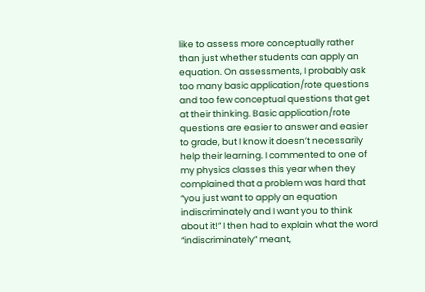like to assess more conceptually rather than just whether students can apply an equation. On assessments, I probably ask too many basic application/rote questions and too few conceptual questions that get at their thinking. Basic application/rote questions are easier to answer and easier to grade, but I know it doesn’t necessarily help their learning. I commented to one of my physics classes this year when they complained that a problem was hard that “you just want to apply an equation indiscriminately and I want you to think about it!” I then had to explain what the word “indiscriminately” meant,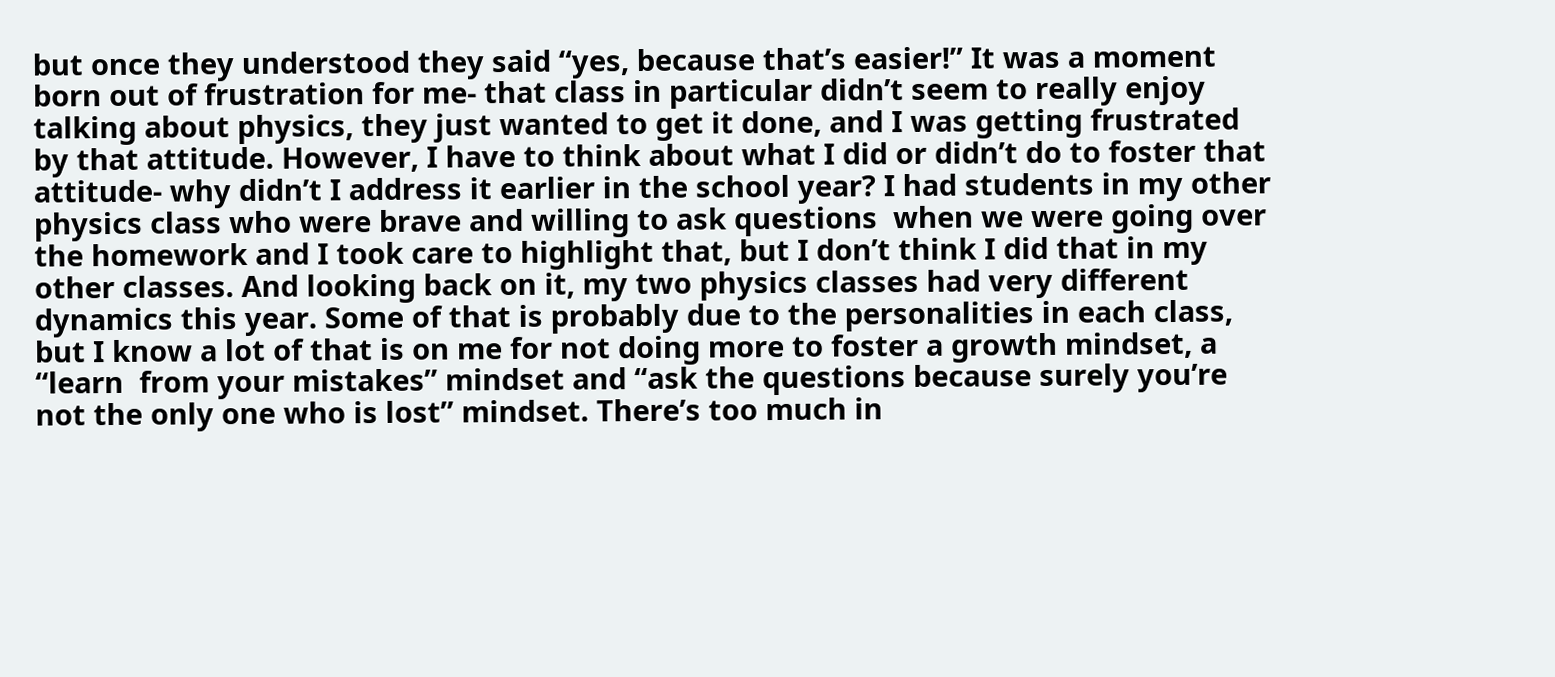but once they understood they said “yes, because that’s easier!” It was a moment born out of frustration for me- that class in particular didn’t seem to really enjoy talking about physics, they just wanted to get it done, and I was getting frustrated by that attitude. However, I have to think about what I did or didn’t do to foster that attitude- why didn’t I address it earlier in the school year? I had students in my other physics class who were brave and willing to ask questions  when we were going over the homework and I took care to highlight that, but I don’t think I did that in my other classes. And looking back on it, my two physics classes had very different dynamics this year. Some of that is probably due to the personalities in each class, but I know a lot of that is on me for not doing more to foster a growth mindset, a “learn  from your mistakes” mindset and “ask the questions because surely you’re not the only one who is lost” mindset. There’s too much in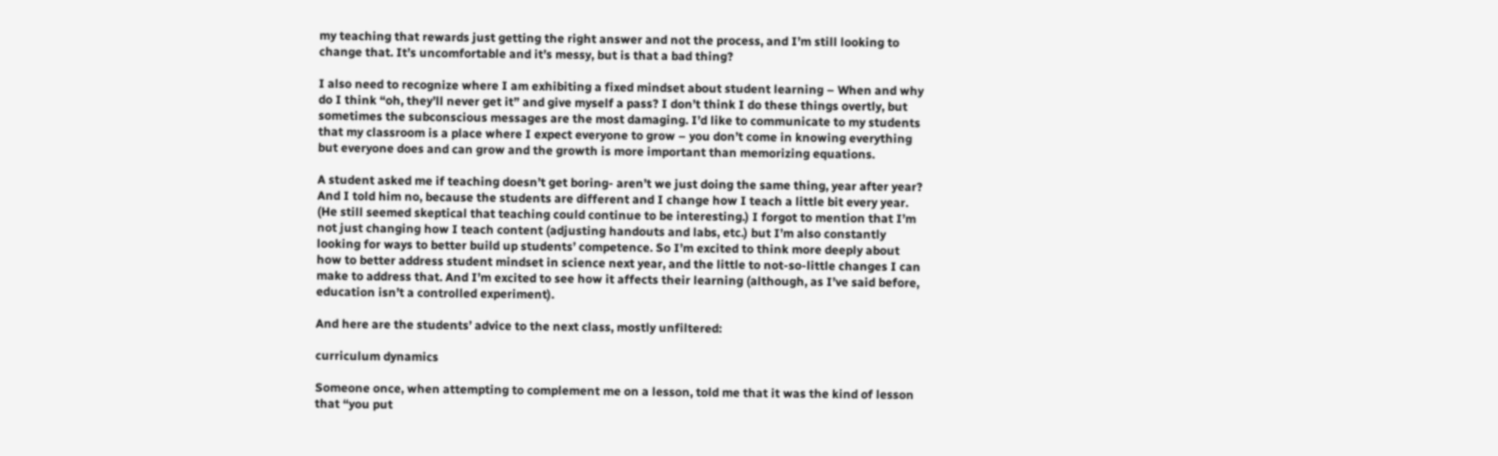my teaching that rewards just getting the right answer and not the process, and I’m still looking to change that. It’s uncomfortable and it’s messy, but is that a bad thing?

I also need to recognize where I am exhibiting a fixed mindset about student learning – When and why do I think “oh, they’ll never get it” and give myself a pass? I don’t think I do these things overtly, but sometimes the subconscious messages are the most damaging. I’d like to communicate to my students that my classroom is a place where I expect everyone to grow – you don’t come in knowing everything but everyone does and can grow and the growth is more important than memorizing equations.

A student asked me if teaching doesn’t get boring- aren’t we just doing the same thing, year after year? And I told him no, because the students are different and I change how I teach a little bit every year. (He still seemed skeptical that teaching could continue to be interesting.) I forgot to mention that I’m not just changing how I teach content (adjusting handouts and labs, etc.) but I’m also constantly looking for ways to better build up students’ competence. So I’m excited to think more deeply about how to better address student mindset in science next year, and the little to not-so-little changes I can make to address that. And I’m excited to see how it affects their learning (although, as I’ve said before, education isn’t a controlled experiment).

And here are the students’ advice to the next class, mostly unfiltered:

curriculum dynamics

Someone once, when attempting to complement me on a lesson, told me that it was the kind of lesson that “you put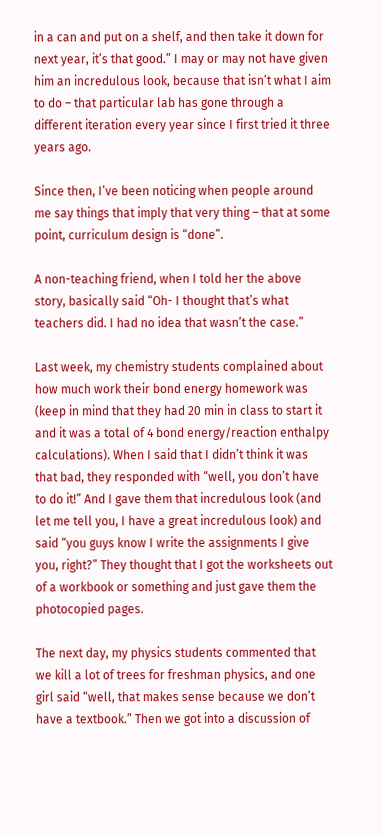in a can and put on a shelf, and then take it down for next year, it’s that good.” I may or may not have given him an incredulous look, because that isn’t what I aim to do – that particular lab has gone through a different iteration every year since I first tried it three years ago.

Since then, I’ve been noticing when people around me say things that imply that very thing – that at some point, curriculum design is “done”.

A non-teaching friend, when I told her the above story, basically said “Oh- I thought that’s what teachers did. I had no idea that wasn’t the case.”

Last week, my chemistry students complained about how much work their bond energy homework was (keep in mind that they had 20 min in class to start it and it was a total of 4 bond energy/reaction enthalpy calculations). When I said that I didn’t think it was that bad, they responded with “well, you don’t have to do it!” And I gave them that incredulous look (and let me tell you, I have a great incredulous look) and said “you guys know I write the assignments I give you, right?” They thought that I got the worksheets out of a workbook or something and just gave them the photocopied pages.

The next day, my physics students commented that we kill a lot of trees for freshman physics, and one girl said “well, that makes sense because we don’t have a textbook.” Then we got into a discussion of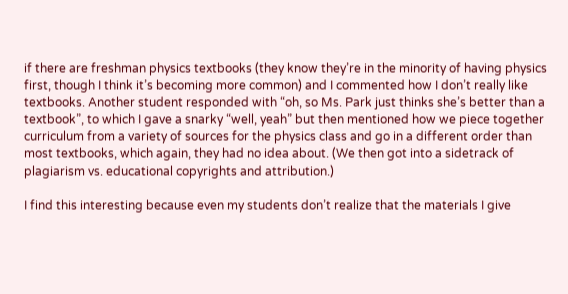if there are freshman physics textbooks (they know they’re in the minority of having physics first, though I think it’s becoming more common) and I commented how I don’t really like textbooks. Another student responded with “oh, so Ms. Park just thinks she’s better than a textbook”, to which I gave a snarky “well, yeah” but then mentioned how we piece together curriculum from a variety of sources for the physics class and go in a different order than most textbooks, which again, they had no idea about. (We then got into a sidetrack of plagiarism vs. educational copyrights and attribution.)

I find this interesting because even my students don’t realize that the materials I give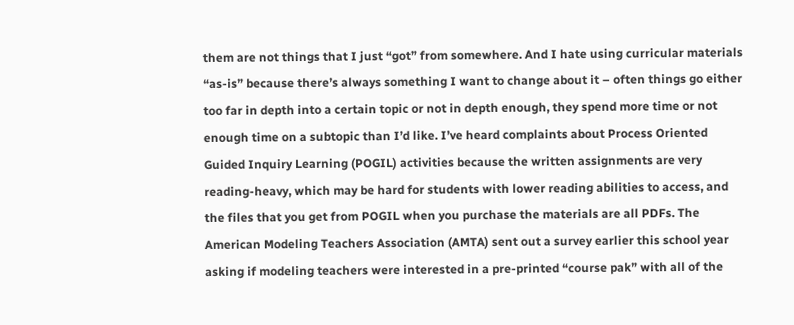them are not things that I just “got” from somewhere. And I hate using curricular materials “as-is” because there’s always something I want to change about it – often things go either too far in depth into a certain topic or not in depth enough, they spend more time or not enough time on a subtopic than I’d like. I’ve heard complaints about Process Oriented Guided Inquiry Learning (POGIL) activities because the written assignments are very reading-heavy, which may be hard for students with lower reading abilities to access, and the files that you get from POGIL when you purchase the materials are all PDFs. The American Modeling Teachers Association (AMTA) sent out a survey earlier this school year asking if modeling teachers were interested in a pre-printed “course pak” with all of the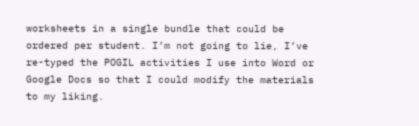worksheets in a single bundle that could be ordered per student. I’m not going to lie, I’ve re-typed the POGIL activities I use into Word or Google Docs so that I could modify the materials to my liking.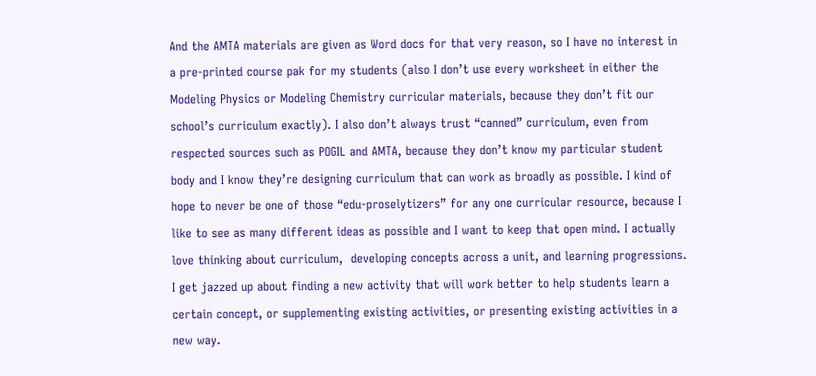And the AMTA materials are given as Word docs for that very reason, so I have no interest in a pre-printed course pak for my students (also I don’t use every worksheet in either the Modeling Physics or Modeling Chemistry curricular materials, because they don’t fit our school’s curriculum exactly). I also don’t always trust “canned” curriculum, even from respected sources such as POGIL and AMTA, because they don’t know my particular student body and I know they’re designing curriculum that can work as broadly as possible. I kind of hope to never be one of those “edu-proselytizers” for any one curricular resource, because I like to see as many different ideas as possible and I want to keep that open mind. I actually love thinking about curriculum,  developing concepts across a unit, and learning progressions. I get jazzed up about finding a new activity that will work better to help students learn a certain concept, or supplementing existing activities, or presenting existing activities in a new way.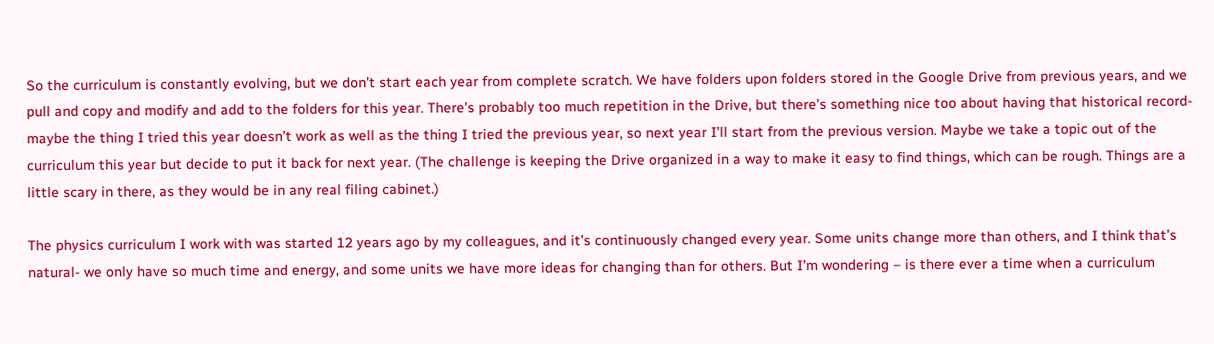So the curriculum is constantly evolving, but we don’t start each year from complete scratch. We have folders upon folders stored in the Google Drive from previous years, and we pull and copy and modify and add to the folders for this year. There’s probably too much repetition in the Drive, but there’s something nice too about having that historical record- maybe the thing I tried this year doesn’t work as well as the thing I tried the previous year, so next year I’ll start from the previous version. Maybe we take a topic out of the curriculum this year but decide to put it back for next year. (The challenge is keeping the Drive organized in a way to make it easy to find things, which can be rough. Things are a little scary in there, as they would be in any real filing cabinet.)

The physics curriculum I work with was started 12 years ago by my colleagues, and it’s continuously changed every year. Some units change more than others, and I think that’s natural- we only have so much time and energy, and some units we have more ideas for changing than for others. But I’m wondering – is there ever a time when a curriculum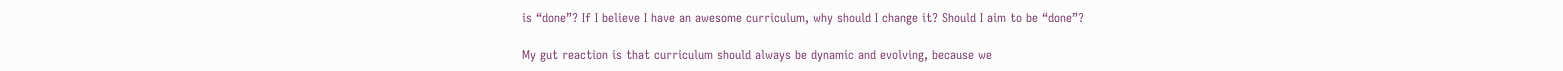is “done”? If I believe I have an awesome curriculum, why should I change it? Should I aim to be “done”?

My gut reaction is that curriculum should always be dynamic and evolving, because we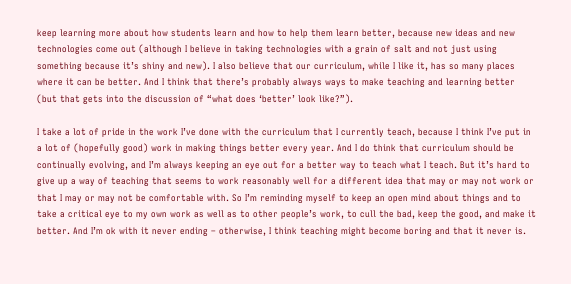keep learning more about how students learn and how to help them learn better, because new ideas and new technologies come out (although I believe in taking technologies with a grain of salt and not just using something because it’s shiny and new). I also believe that our curriculum, while I like it, has so many places where it can be better. And I think that there’s probably always ways to make teaching and learning better (but that gets into the discussion of “what does ‘better’ look like?”).

I take a lot of pride in the work I’ve done with the curriculum that I currently teach, because I think I’ve put in a lot of (hopefully good) work in making things better every year. And I do think that curriculum should be continually evolving, and I’m always keeping an eye out for a better way to teach what I teach. But it’s hard to give up a way of teaching that seems to work reasonably well for a different idea that may or may not work or that I may or may not be comfortable with. So I’m reminding myself to keep an open mind about things and to take a critical eye to my own work as well as to other people’s work, to cull the bad, keep the good, and make it better. And I’m ok with it never ending – otherwise, I think teaching might become boring and that it never is.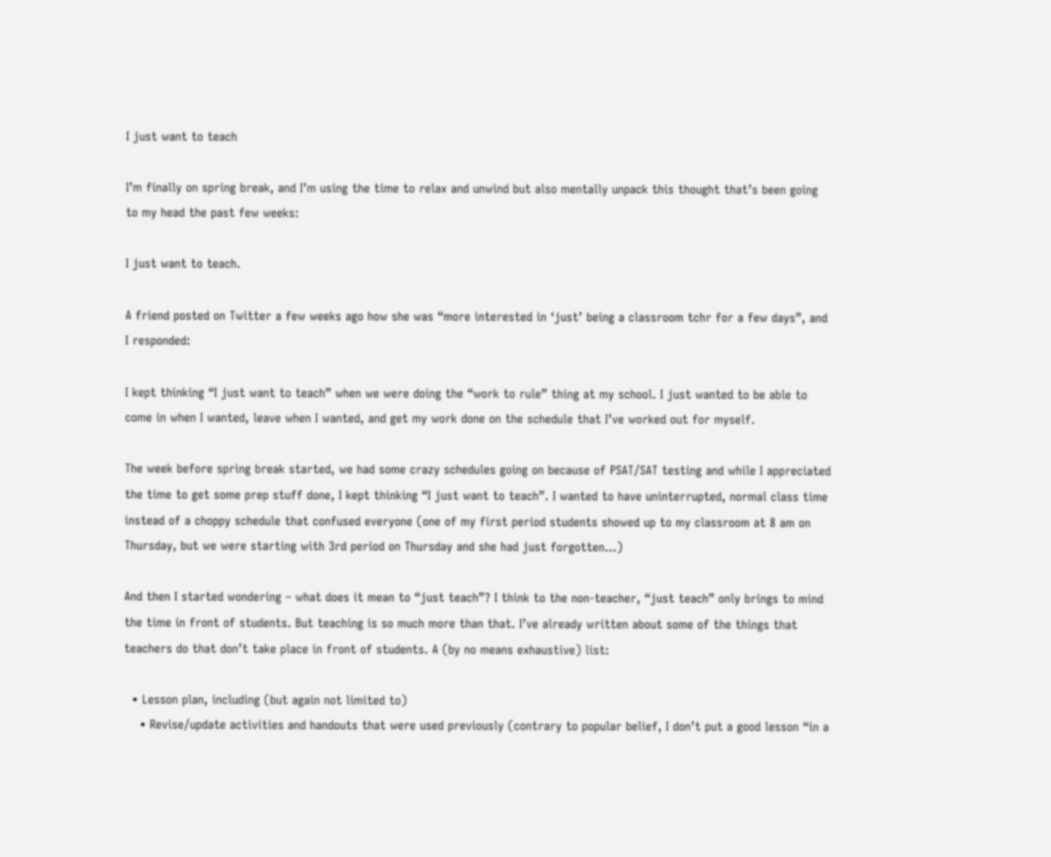I just want to teach

I’m finally on spring break, and I’m using the time to relax and unwind but also mentally unpack this thought that’s been going to my head the past few weeks:

I just want to teach.

A friend posted on Twitter a few weeks ago how she was “more interested in ‘just’ being a classroom tchr for a few days”, and I responded:

I kept thinking “I just want to teach” when we were doing the “work to rule” thing at my school. I just wanted to be able to come in when I wanted, leave when I wanted, and get my work done on the schedule that I’ve worked out for myself.

The week before spring break started, we had some crazy schedules going on because of PSAT/SAT testing and while I appreciated the time to get some prep stuff done, I kept thinking “I just want to teach”. I wanted to have uninterrupted, normal class time instead of a choppy schedule that confused everyone (one of my first period students showed up to my classroom at 8 am on Thursday, but we were starting with 3rd period on Thursday and she had just forgotten…)

And then I started wondering – what does it mean to “just teach”? I think to the non-teacher, “just teach” only brings to mind the time in front of students. But teaching is so much more than that. I’ve already written about some of the things that teachers do that don’t take place in front of students. A (by no means exhaustive) list:

  • Lesson plan, including (but again not limited to)
    • Revise/update activities and handouts that were used previously (contrary to popular belief, I don’t put a good lesson “in a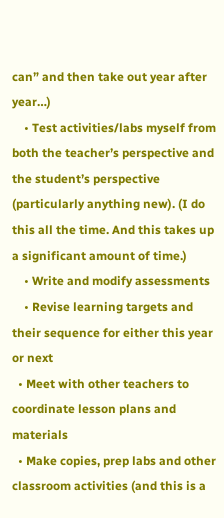can” and then take out year after year…)
    • Test activities/labs myself from both the teacher’s perspective and the student’s perspective (particularly anything new). (I do this all the time. And this takes up a significant amount of time.)
    • Write and modify assessments
    • Revise learning targets and their sequence for either this year or next
  • Meet with other teachers to coordinate lesson plans and materials
  • Make copies, prep labs and other classroom activities (and this is a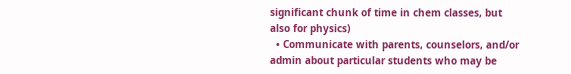significant chunk of time in chem classes, but also for physics)
  • Communicate with parents, counselors, and/or admin about particular students who may be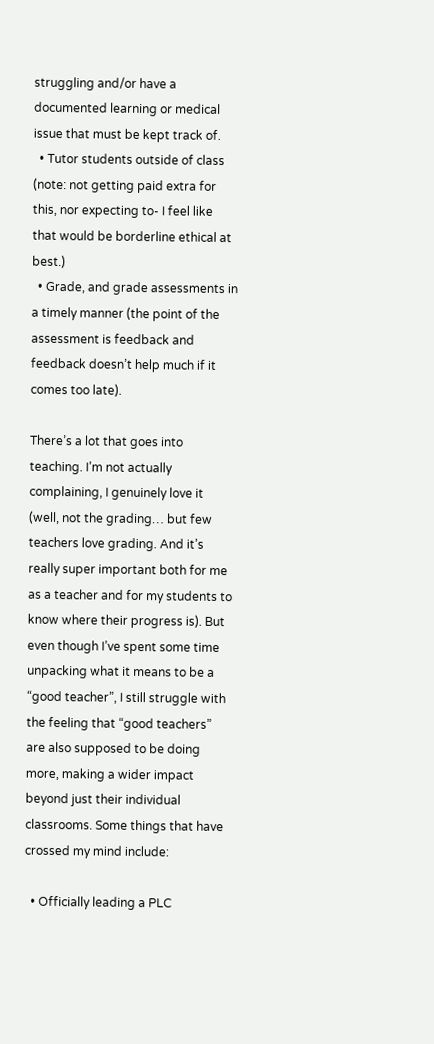struggling and/or have a documented learning or medical issue that must be kept track of.
  • Tutor students outside of class (note: not getting paid extra for this, nor expecting to- I feel like that would be borderline ethical at best.)
  • Grade, and grade assessments in a timely manner (the point of the assessment is feedback and feedback doesn’t help much if it comes too late).

There’s a lot that goes into teaching. I’m not actually complaining, I genuinely love it (well, not the grading… but few teachers love grading. And it’s really super important both for me as a teacher and for my students to know where their progress is). But even though I’ve spent some time unpacking what it means to be a “good teacher”, I still struggle with the feeling that “good teachers” are also supposed to be doing more, making a wider impact beyond just their individual classrooms. Some things that have crossed my mind include:

  • Officially leading a PLC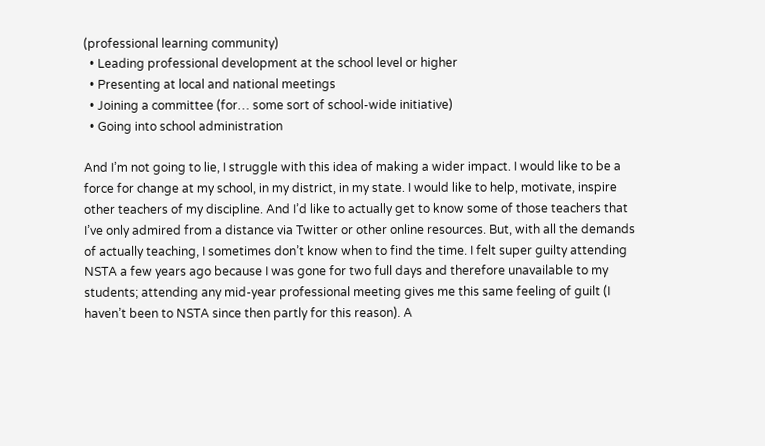(professional learning community)
  • Leading professional development at the school level or higher
  • Presenting at local and national meetings
  • Joining a committee (for… some sort of school-wide initiative)
  • Going into school administration

And I’m not going to lie, I struggle with this idea of making a wider impact. I would like to be a force for change at my school, in my district, in my state. I would like to help, motivate, inspire other teachers of my discipline. And I’d like to actually get to know some of those teachers that I’ve only admired from a distance via Twitter or other online resources. But, with all the demands of actually teaching, I sometimes don’t know when to find the time. I felt super guilty attending NSTA a few years ago because I was gone for two full days and therefore unavailable to my students; attending any mid-year professional meeting gives me this same feeling of guilt (I haven’t been to NSTA since then partly for this reason). A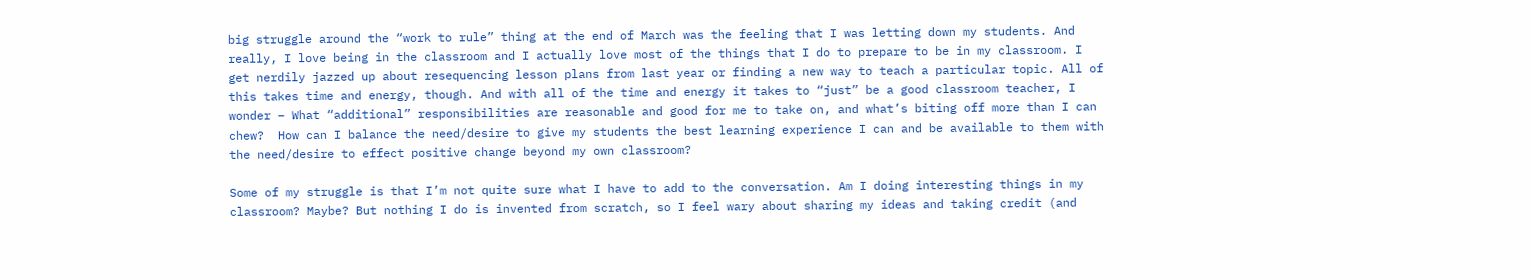big struggle around the “work to rule” thing at the end of March was the feeling that I was letting down my students. And really, I love being in the classroom and I actually love most of the things that I do to prepare to be in my classroom. I get nerdily jazzed up about resequencing lesson plans from last year or finding a new way to teach a particular topic. All of this takes time and energy, though. And with all of the time and energy it takes to “just” be a good classroom teacher, I wonder – What “additional” responsibilities are reasonable and good for me to take on, and what’s biting off more than I can chew?  How can I balance the need/desire to give my students the best learning experience I can and be available to them with the need/desire to effect positive change beyond my own classroom?

Some of my struggle is that I’m not quite sure what I have to add to the conversation. Am I doing interesting things in my classroom? Maybe? But nothing I do is invented from scratch, so I feel wary about sharing my ideas and taking credit (and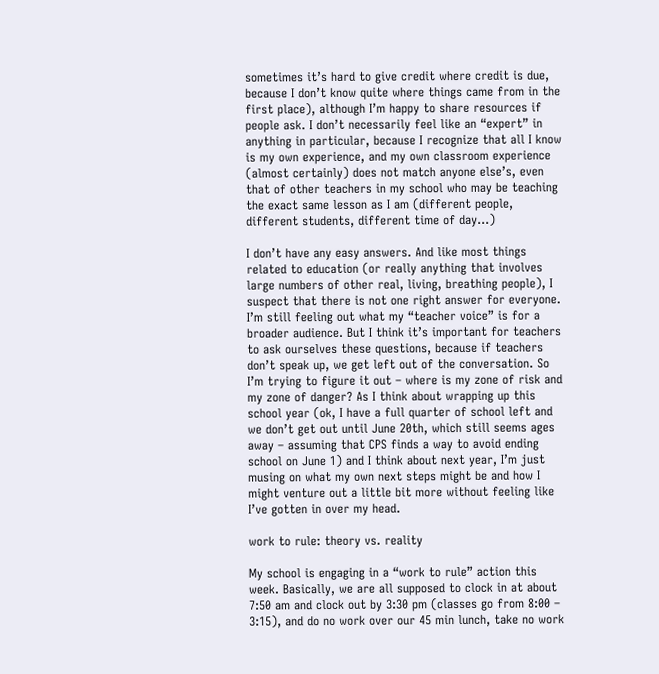sometimes it’s hard to give credit where credit is due, because I don’t know quite where things came from in the first place), although I’m happy to share resources if people ask. I don’t necessarily feel like an “expert” in anything in particular, because I recognize that all I know is my own experience, and my own classroom experience (almost certainly) does not match anyone else’s, even that of other teachers in my school who may be teaching the exact same lesson as I am (different people, different students, different time of day…)

I don’t have any easy answers. And like most things related to education (or really anything that involves large numbers of other real, living, breathing people), I suspect that there is not one right answer for everyone. I’m still feeling out what my “teacher voice” is for a broader audience. But I think it’s important for teachers to ask ourselves these questions, because if teachers don’t speak up, we get left out of the conversation. So I’m trying to figure it out – where is my zone of risk and my zone of danger? As I think about wrapping up this school year (ok, I have a full quarter of school left and we don’t get out until June 20th, which still seems ages away – assuming that CPS finds a way to avoid ending school on June 1) and I think about next year, I’m just musing on what my own next steps might be and how I might venture out a little bit more without feeling like I’ve gotten in over my head.

work to rule: theory vs. reality

My school is engaging in a “work to rule” action this week. Basically, we are all supposed to clock in at about 7:50 am and clock out by 3:30 pm (classes go from 8:00 – 3:15), and do no work over our 45 min lunch, take no work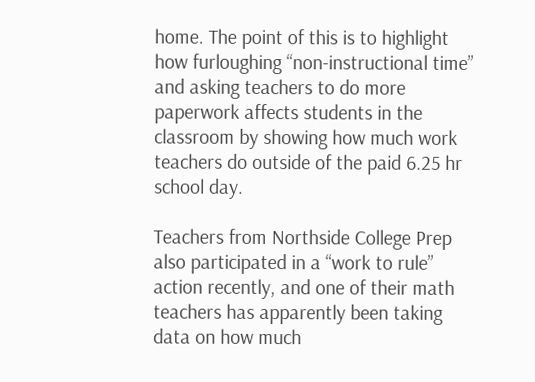home. The point of this is to highlight how furloughing “non-instructional time” and asking teachers to do more paperwork affects students in the classroom by showing how much work teachers do outside of the paid 6.25 hr school day.

Teachers from Northside College Prep also participated in a “work to rule” action recently, and one of their math teachers has apparently been taking data on how much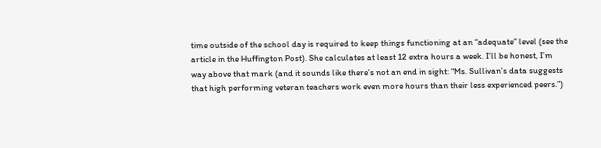time outside of the school day is required to keep things functioning at an “adequate” level (see the article in the Huffington Post). She calculates at least 12 extra hours a week. I’ll be honest, I’m way above that mark (and it sounds like there’s not an end in sight: “Ms. Sullivan’s data suggests that high performing veteran teachers work even more hours than their less experienced peers.”)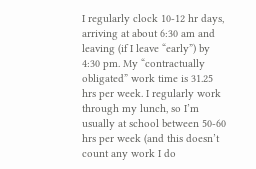I regularly clock 10-12 hr days, arriving at about 6:30 am and leaving (if I leave “early”) by 4:30 pm. My “contractually obligated” work time is 31.25 hrs per week. I regularly work through my lunch, so I’m usually at school between 50-60 hrs per week (and this doesn’t count any work I do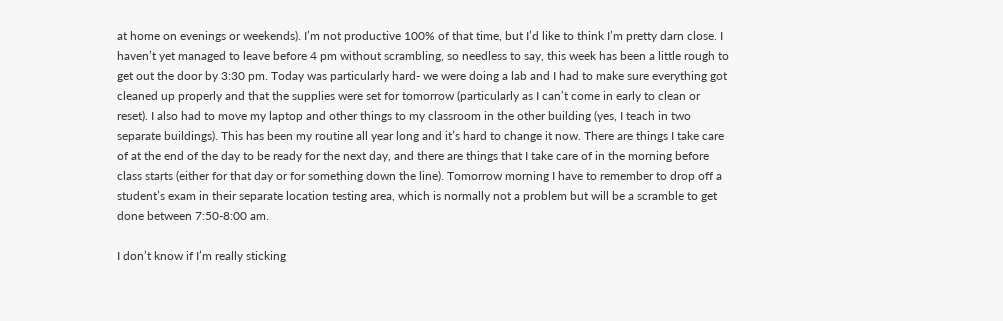at home on evenings or weekends). I’m not productive 100% of that time, but I’d like to think I’m pretty darn close. I haven’t yet managed to leave before 4 pm without scrambling, so needless to say, this week has been a little rough to get out the door by 3:30 pm. Today was particularly hard- we were doing a lab and I had to make sure everything got cleaned up properly and that the supplies were set for tomorrow (particularly as I can’t come in early to clean or reset). I also had to move my laptop and other things to my classroom in the other building (yes, I teach in two separate buildings). This has been my routine all year long and it’s hard to change it now. There are things I take care of at the end of the day to be ready for the next day, and there are things that I take care of in the morning before class starts (either for that day or for something down the line). Tomorrow morning I have to remember to drop off a student’s exam in their separate location testing area, which is normally not a problem but will be a scramble to get done between 7:50-8:00 am.

I don’t know if I’m really sticking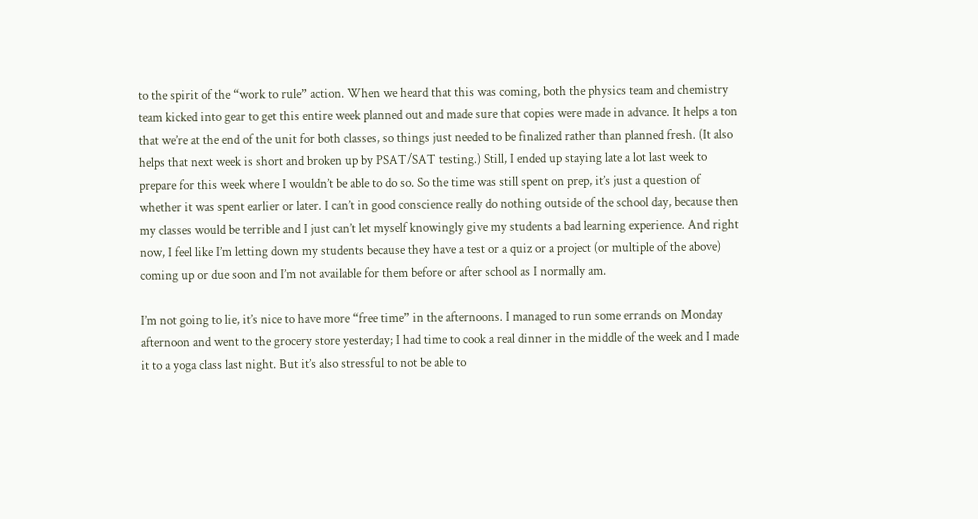to the spirit of the “work to rule” action. When we heard that this was coming, both the physics team and chemistry team kicked into gear to get this entire week planned out and made sure that copies were made in advance. It helps a ton that we’re at the end of the unit for both classes, so things just needed to be finalized rather than planned fresh. (It also helps that next week is short and broken up by PSAT/SAT testing.) Still, I ended up staying late a lot last week to prepare for this week where I wouldn’t be able to do so. So the time was still spent on prep, it’s just a question of whether it was spent earlier or later. I can’t in good conscience really do nothing outside of the school day, because then my classes would be terrible and I just can’t let myself knowingly give my students a bad learning experience. And right now, I feel like I’m letting down my students because they have a test or a quiz or a project (or multiple of the above) coming up or due soon and I’m not available for them before or after school as I normally am.

I’m not going to lie, it’s nice to have more “free time” in the afternoons. I managed to run some errands on Monday afternoon and went to the grocery store yesterday; I had time to cook a real dinner in the middle of the week and I made it to a yoga class last night. But it’s also stressful to not be able to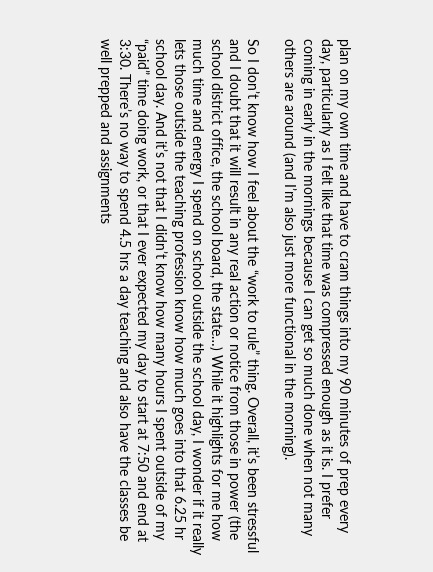plan on my own time and have to cram things into my 90 minutes of prep every day, particularly as I felt like that time was compressed enough as it is. I prefer coming in early in the mornings because I can get so much done when not many others are around (and I’m also just more functional in the morning).

So I don’t know how I feel about the “work to rule” thing. Overall, it’s been stressful and I doubt that it will result in any real action or notice from those in power (the school district office, the school board, the state…) While it highlights for me how much time and energy I spend on school outside the school day, I wonder if it really lets those outside the teaching profession know how much goes into that 6.25 hr school day. And it’s not that I didn’t know how many hours I spent outside of my “paid” time doing work, or that I ever expected my day to start at 7:50 and end at 3:30. There’s no way to spend 4.5 hrs a day teaching and also have the classes be well prepped and assignments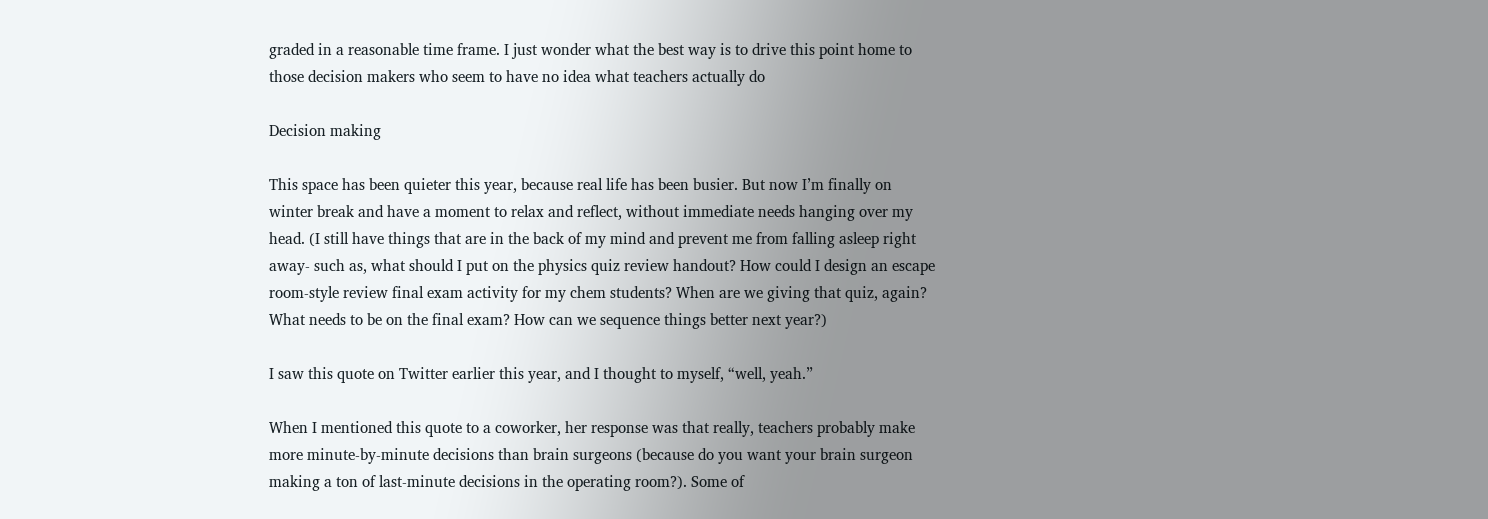graded in a reasonable time frame. I just wonder what the best way is to drive this point home to those decision makers who seem to have no idea what teachers actually do

Decision making

This space has been quieter this year, because real life has been busier. But now I’m finally on winter break and have a moment to relax and reflect, without immediate needs hanging over my head. (I still have things that are in the back of my mind and prevent me from falling asleep right away- such as, what should I put on the physics quiz review handout? How could I design an escape room-style review final exam activity for my chem students? When are we giving that quiz, again? What needs to be on the final exam? How can we sequence things better next year?)

I saw this quote on Twitter earlier this year, and I thought to myself, “well, yeah.”

When I mentioned this quote to a coworker, her response was that really, teachers probably make more minute-by-minute decisions than brain surgeons (because do you want your brain surgeon making a ton of last-minute decisions in the operating room?). Some of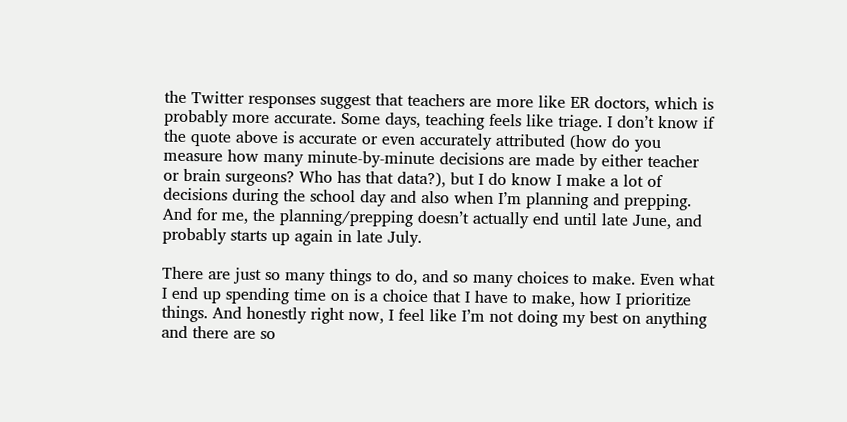the Twitter responses suggest that teachers are more like ER doctors, which is probably more accurate. Some days, teaching feels like triage. I don’t know if the quote above is accurate or even accurately attributed (how do you measure how many minute-by-minute decisions are made by either teacher or brain surgeons? Who has that data?), but I do know I make a lot of decisions during the school day and also when I’m planning and prepping. And for me, the planning/prepping doesn’t actually end until late June, and probably starts up again in late July.

There are just so many things to do, and so many choices to make. Even what I end up spending time on is a choice that I have to make, how I prioritize things. And honestly right now, I feel like I’m not doing my best on anything and there are so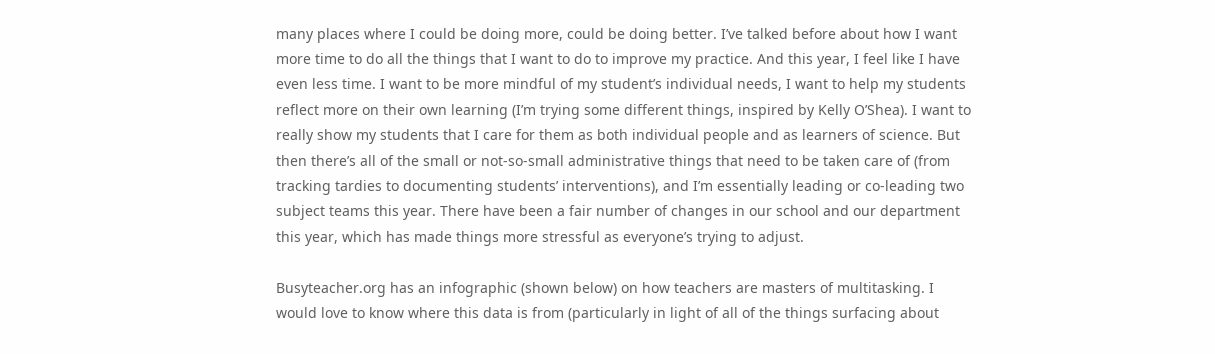many places where I could be doing more, could be doing better. I’ve talked before about how I want more time to do all the things that I want to do to improve my practice. And this year, I feel like I have even less time. I want to be more mindful of my student’s individual needs, I want to help my students reflect more on their own learning (I’m trying some different things, inspired by Kelly O’Shea). I want to really show my students that I care for them as both individual people and as learners of science. But then there’s all of the small or not-so-small administrative things that need to be taken care of (from tracking tardies to documenting students’ interventions), and I’m essentially leading or co-leading two subject teams this year. There have been a fair number of changes in our school and our department this year, which has made things more stressful as everyone’s trying to adjust.

Busyteacher.org has an infographic (shown below) on how teachers are masters of multitasking. I would love to know where this data is from (particularly in light of all of the things surfacing about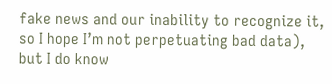fake news and our inability to recognize it, so I hope I’m not perpetuating bad data), but I do know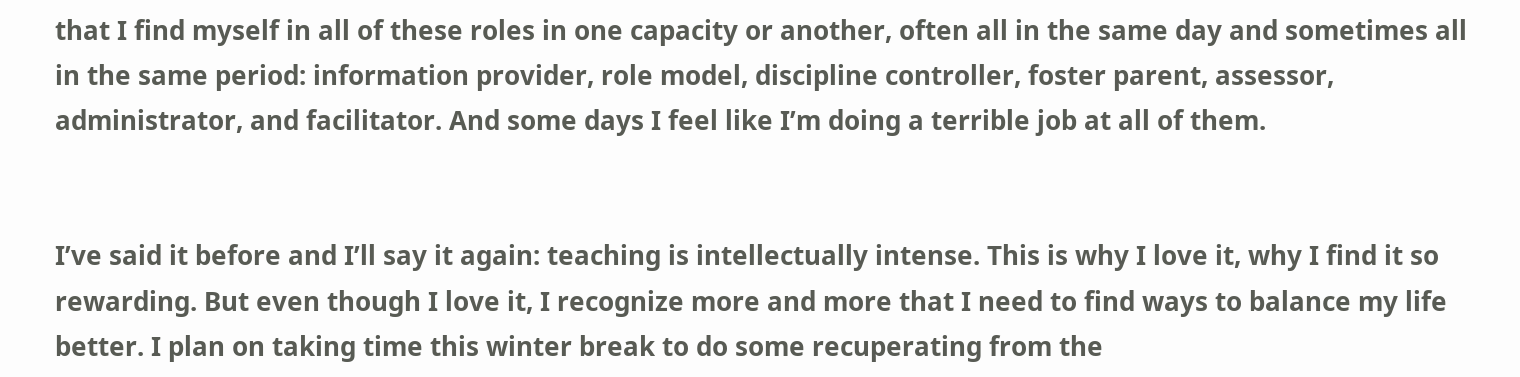that I find myself in all of these roles in one capacity or another, often all in the same day and sometimes all in the same period: information provider, role model, discipline controller, foster parent, assessor, administrator, and facilitator. And some days I feel like I’m doing a terrible job at all of them.


I’ve said it before and I’ll say it again: teaching is intellectually intense. This is why I love it, why I find it so rewarding. But even though I love it, I recognize more and more that I need to find ways to balance my life better. I plan on taking time this winter break to do some recuperating from the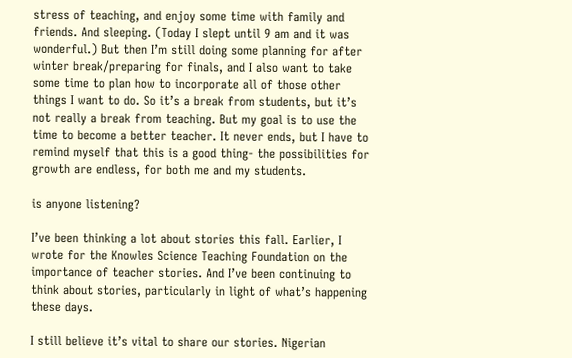stress of teaching, and enjoy some time with family and friends. And sleeping. (Today I slept until 9 am and it was wonderful.) But then I’m still doing some planning for after winter break/preparing for finals, and I also want to take some time to plan how to incorporate all of those other things I want to do. So it’s a break from students, but it’s not really a break from teaching. But my goal is to use the time to become a better teacher. It never ends, but I have to remind myself that this is a good thing- the possibilities for growth are endless, for both me and my students.

is anyone listening?

I’ve been thinking a lot about stories this fall. Earlier, I wrote for the Knowles Science Teaching Foundation on the importance of teacher stories. And I’ve been continuing to think about stories, particularly in light of what’s happening these days.

I still believe it’s vital to share our stories. Nigerian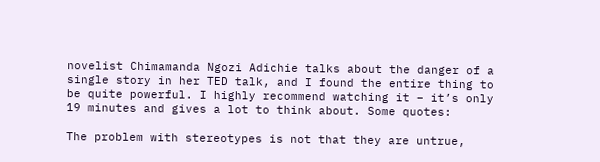novelist Chimamanda Ngozi Adichie talks about the danger of a single story in her TED talk, and I found the entire thing to be quite powerful. I highly recommend watching it – it’s only 19 minutes and gives a lot to think about. Some quotes:

The problem with stereotypes is not that they are untrue,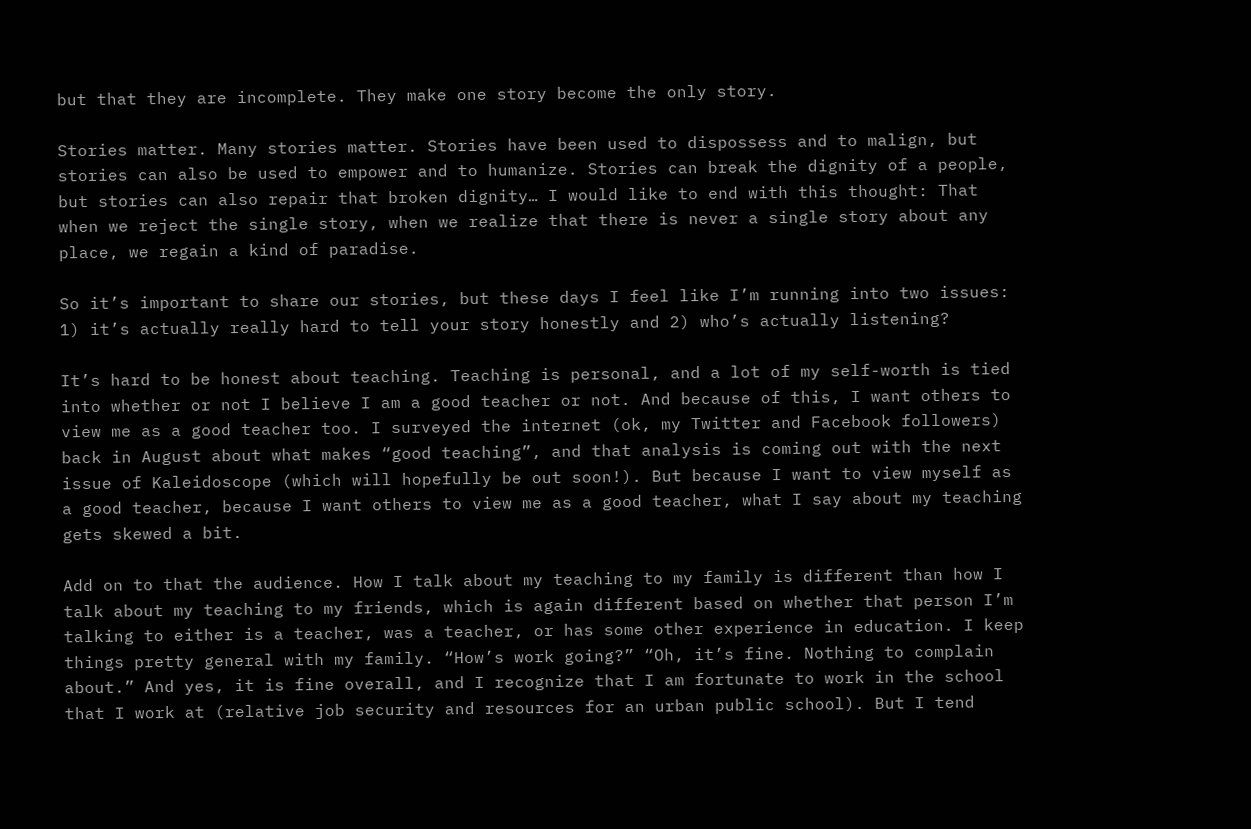but that they are incomplete. They make one story become the only story.

Stories matter. Many stories matter. Stories have been used to dispossess and to malign, but stories can also be used to empower and to humanize. Stories can break the dignity of a people, but stories can also repair that broken dignity… I would like to end with this thought: That when we reject the single story, when we realize that there is never a single story about any place, we regain a kind of paradise.

So it’s important to share our stories, but these days I feel like I’m running into two issues: 1) it’s actually really hard to tell your story honestly and 2) who’s actually listening?

It’s hard to be honest about teaching. Teaching is personal, and a lot of my self-worth is tied into whether or not I believe I am a good teacher or not. And because of this, I want others to view me as a good teacher too. I surveyed the internet (ok, my Twitter and Facebook followers) back in August about what makes “good teaching”, and that analysis is coming out with the next issue of Kaleidoscope (which will hopefully be out soon!). But because I want to view myself as a good teacher, because I want others to view me as a good teacher, what I say about my teaching gets skewed a bit.

Add on to that the audience. How I talk about my teaching to my family is different than how I talk about my teaching to my friends, which is again different based on whether that person I’m talking to either is a teacher, was a teacher, or has some other experience in education. I keep things pretty general with my family. “How’s work going?” “Oh, it’s fine. Nothing to complain about.” And yes, it is fine overall, and I recognize that I am fortunate to work in the school that I work at (relative job security and resources for an urban public school). But I tend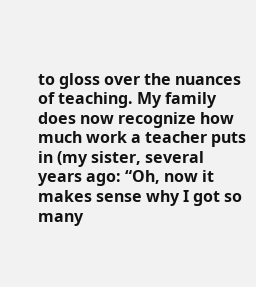to gloss over the nuances of teaching. My family does now recognize how much work a teacher puts in (my sister, several years ago: “Oh, now it makes sense why I got so many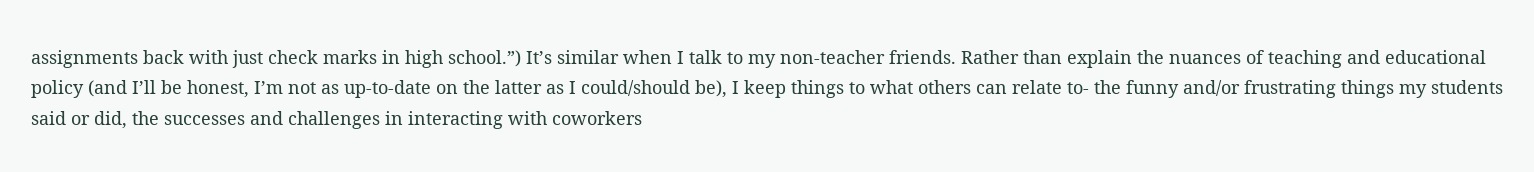assignments back with just check marks in high school.”) It’s similar when I talk to my non-teacher friends. Rather than explain the nuances of teaching and educational policy (and I’ll be honest, I’m not as up-to-date on the latter as I could/should be), I keep things to what others can relate to- the funny and/or frustrating things my students said or did, the successes and challenges in interacting with coworkers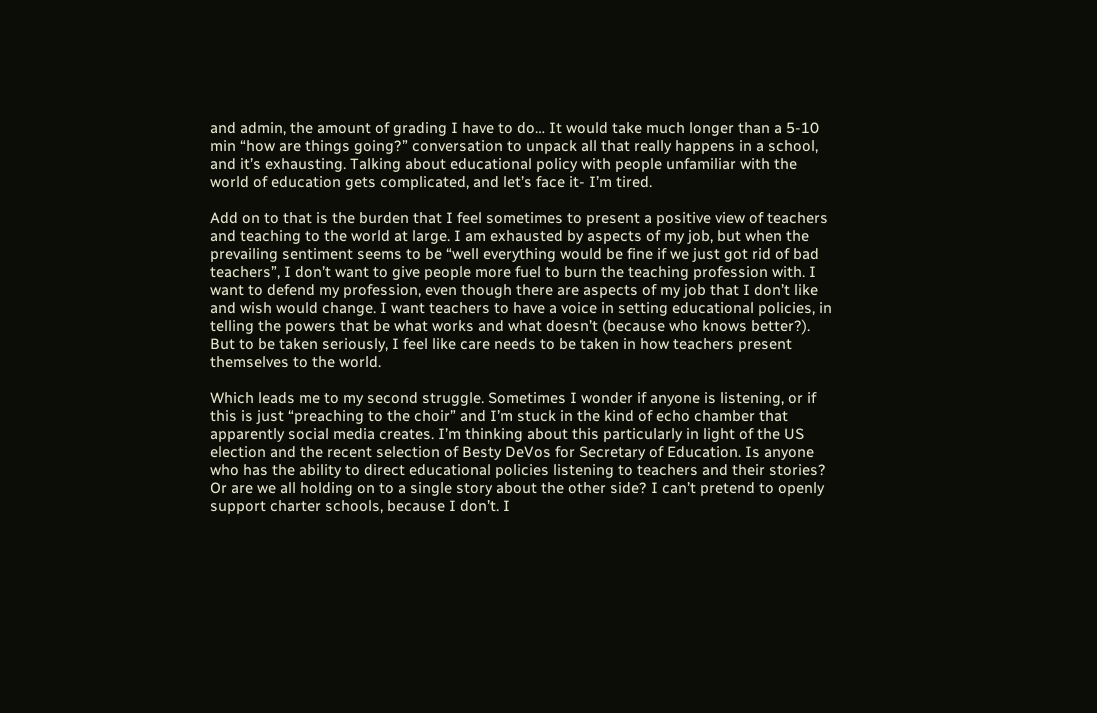and admin, the amount of grading I have to do… It would take much longer than a 5-10 min “how are things going?” conversation to unpack all that really happens in a school, and it’s exhausting. Talking about educational policy with people unfamiliar with the world of education gets complicated, and let’s face it- I’m tired.

Add on to that is the burden that I feel sometimes to present a positive view of teachers and teaching to the world at large. I am exhausted by aspects of my job, but when the prevailing sentiment seems to be “well everything would be fine if we just got rid of bad teachers”, I don’t want to give people more fuel to burn the teaching profession with. I want to defend my profession, even though there are aspects of my job that I don’t like and wish would change. I want teachers to have a voice in setting educational policies, in telling the powers that be what works and what doesn’t (because who knows better?). But to be taken seriously, I feel like care needs to be taken in how teachers present themselves to the world.

Which leads me to my second struggle. Sometimes I wonder if anyone is listening, or if this is just “preaching to the choir” and I’m stuck in the kind of echo chamber that apparently social media creates. I’m thinking about this particularly in light of the US election and the recent selection of Besty DeVos for Secretary of Education. Is anyone who has the ability to direct educational policies listening to teachers and their stories? Or are we all holding on to a single story about the other side? I can’t pretend to openly support charter schools, because I don’t. I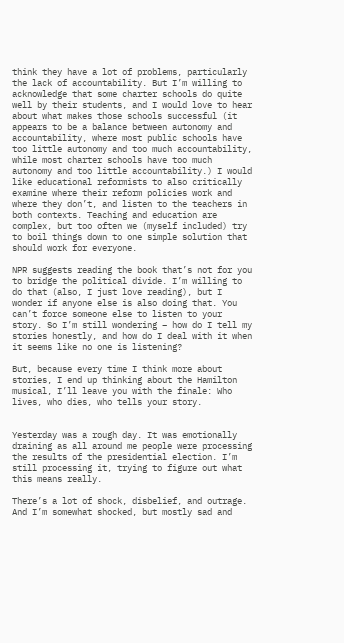think they have a lot of problems, particularly the lack of accountability. But I’m willing to acknowledge that some charter schools do quite well by their students, and I would love to hear about what makes those schools successful (it appears to be a balance between autonomy and accountability, where most public schools have too little autonomy and too much accountability, while most charter schools have too much autonomy and too little accountability.) I would like educational reformists to also critically examine where their reform policies work and where they don’t, and listen to the teachers in both contexts. Teaching and education are complex, but too often we (myself included) try to boil things down to one simple solution that should work for everyone.

NPR suggests reading the book that’s not for you to bridge the political divide. I’m willing to do that (also, I just love reading), but I wonder if anyone else is also doing that. You can’t force someone else to listen to your story. So I’m still wondering – how do I tell my stories honestly, and how do I deal with it when it seems like no one is listening?

But, because every time I think more about stories, I end up thinking about the Hamilton musical, I’ll leave you with the finale: Who lives, who dies, who tells your story.


Yesterday was a rough day. It was emotionally draining as all around me people were processing the results of the presidential election. I’m still processing it, trying to figure out what this means really.

There’s a lot of shock, disbelief, and outrage. And I’m somewhat shocked, but mostly sad and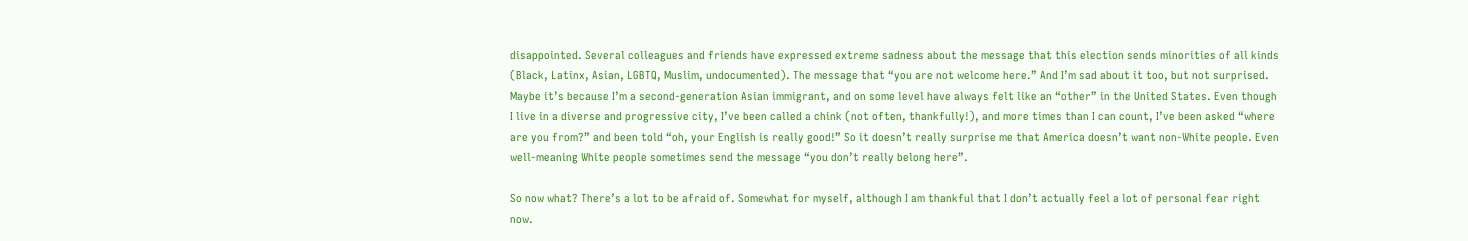disappointed. Several colleagues and friends have expressed extreme sadness about the message that this election sends minorities of all kinds (Black, Latinx, Asian, LGBTQ, Muslim, undocumented). The message that “you are not welcome here.” And I’m sad about it too, but not surprised. Maybe it’s because I’m a second-generation Asian immigrant, and on some level have always felt like an “other” in the United States. Even though I live in a diverse and progressive city, I’ve been called a chink (not often, thankfully!), and more times than I can count, I’ve been asked “where are you from?” and been told “oh, your English is really good!” So it doesn’t really surprise me that America doesn’t want non-White people. Even well-meaning White people sometimes send the message “you don’t really belong here”.

So now what? There’s a lot to be afraid of. Somewhat for myself, although I am thankful that I don’t actually feel a lot of personal fear right now.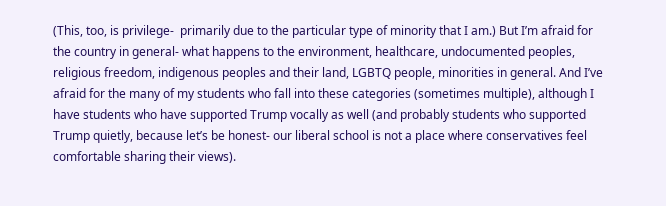(This, too, is privilege-  primarily due to the particular type of minority that I am.) But I’m afraid for the country in general- what happens to the environment, healthcare, undocumented peoples, religious freedom, indigenous peoples and their land, LGBTQ people, minorities in general. And I’ve afraid for the many of my students who fall into these categories (sometimes multiple), although I have students who have supported Trump vocally as well (and probably students who supported Trump quietly, because let’s be honest- our liberal school is not a place where conservatives feel comfortable sharing their views).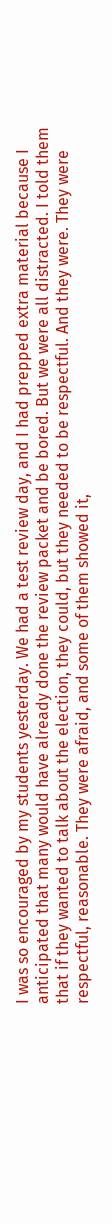I was so encouraged by my students yesterday. We had a test review day, and I had prepped extra material because I anticipated that many would have already done the review packet and be bored. But we were all distracted. I told them that if they wanted to talk about the election, they could, but they needed to be respectful. And they were. They were respectful, reasonable. They were afraid, and some of them showed it,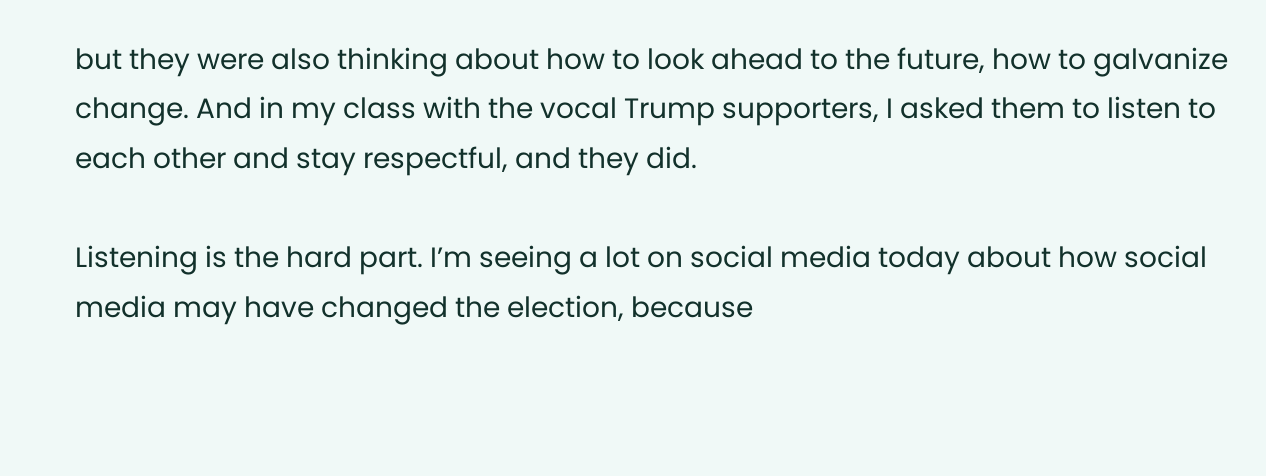but they were also thinking about how to look ahead to the future, how to galvanize change. And in my class with the vocal Trump supporters, I asked them to listen to each other and stay respectful, and they did.

Listening is the hard part. I’m seeing a lot on social media today about how social media may have changed the election, because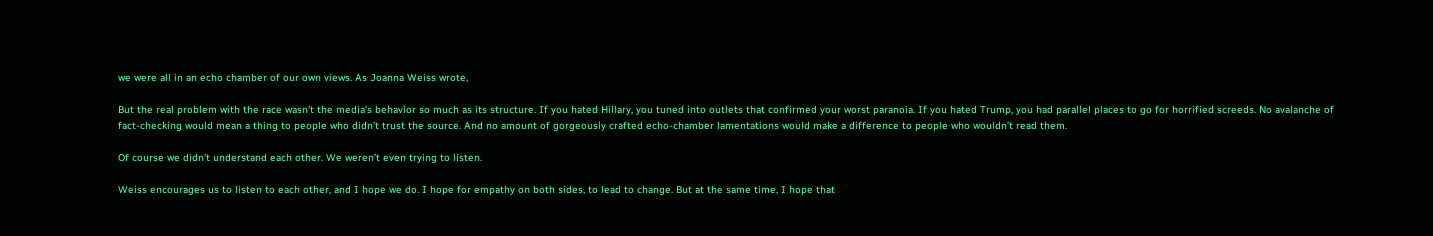we were all in an echo chamber of our own views. As Joanna Weiss wrote,

But the real problem with the race wasn’t the media’s behavior so much as its structure. If you hated Hillary, you tuned into outlets that confirmed your worst paranoia. If you hated Trump, you had parallel places to go for horrified screeds. No avalanche of fact-checking would mean a thing to people who didn’t trust the source. And no amount of gorgeously crafted echo-chamber lamentations would make a difference to people who wouldn’t read them.

Of course we didn’t understand each other. We weren’t even trying to listen.

Weiss encourages us to listen to each other, and I hope we do. I hope for empathy on both sides, to lead to change. But at the same time, I hope that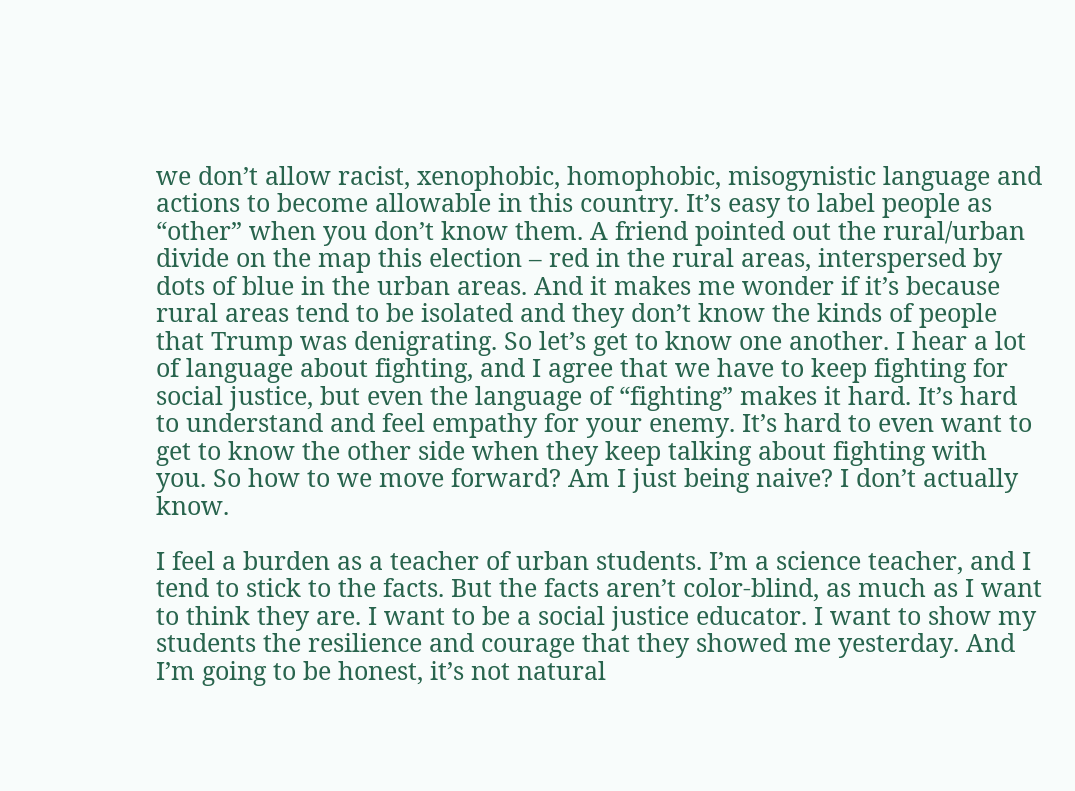we don’t allow racist, xenophobic, homophobic, misogynistic language and actions to become allowable in this country. It’s easy to label people as “other” when you don’t know them. A friend pointed out the rural/urban divide on the map this election – red in the rural areas, interspersed by dots of blue in the urban areas. And it makes me wonder if it’s because rural areas tend to be isolated and they don’t know the kinds of people that Trump was denigrating. So let’s get to know one another. I hear a lot of language about fighting, and I agree that we have to keep fighting for social justice, but even the language of “fighting” makes it hard. It’s hard to understand and feel empathy for your enemy. It’s hard to even want to get to know the other side when they keep talking about fighting with you. So how to we move forward? Am I just being naive? I don’t actually know.

I feel a burden as a teacher of urban students. I’m a science teacher, and I tend to stick to the facts. But the facts aren’t color-blind, as much as I want to think they are. I want to be a social justice educator. I want to show my students the resilience and courage that they showed me yesterday. And I’m going to be honest, it’s not natural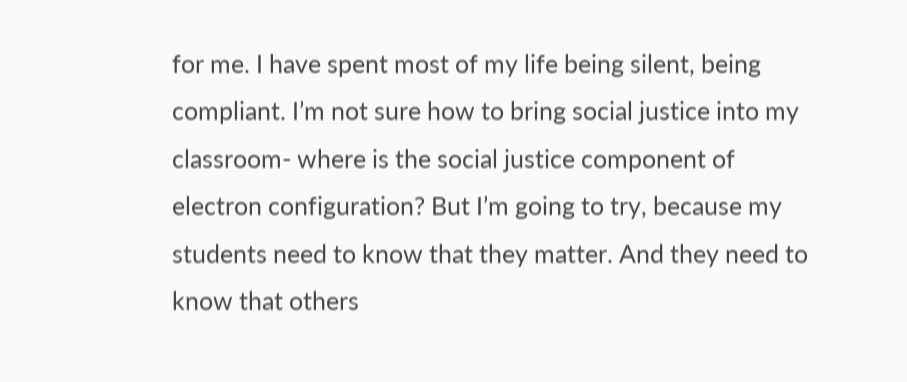for me. I have spent most of my life being silent, being compliant. I’m not sure how to bring social justice into my classroom- where is the social justice component of electron configuration? But I’m going to try, because my students need to know that they matter. And they need to know that others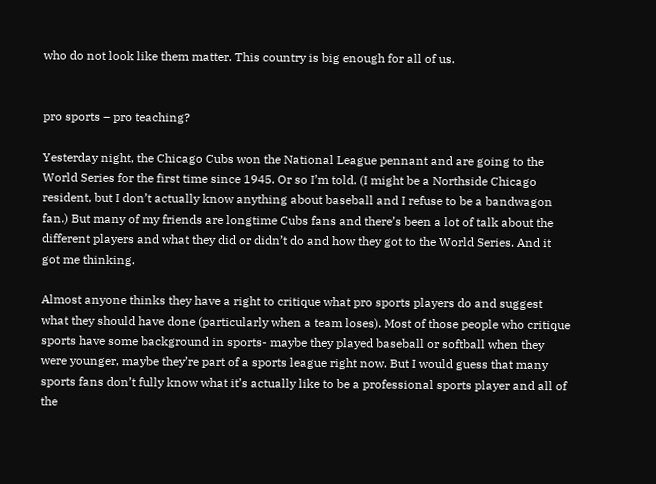who do not look like them matter. This country is big enough for all of us.


pro sports – pro teaching?

Yesterday night, the Chicago Cubs won the National League pennant and are going to the World Series for the first time since 1945. Or so I’m told. (I might be a Northside Chicago resident, but I don’t actually know anything about baseball and I refuse to be a bandwagon fan.) But many of my friends are longtime Cubs fans and there’s been a lot of talk about the different players and what they did or didn’t do and how they got to the World Series. And it got me thinking.

Almost anyone thinks they have a right to critique what pro sports players do and suggest what they should have done (particularly when a team loses). Most of those people who critique sports have some background in sports- maybe they played baseball or softball when they were younger, maybe they’re part of a sports league right now. But I would guess that many sports fans don’t fully know what it’s actually like to be a professional sports player and all of the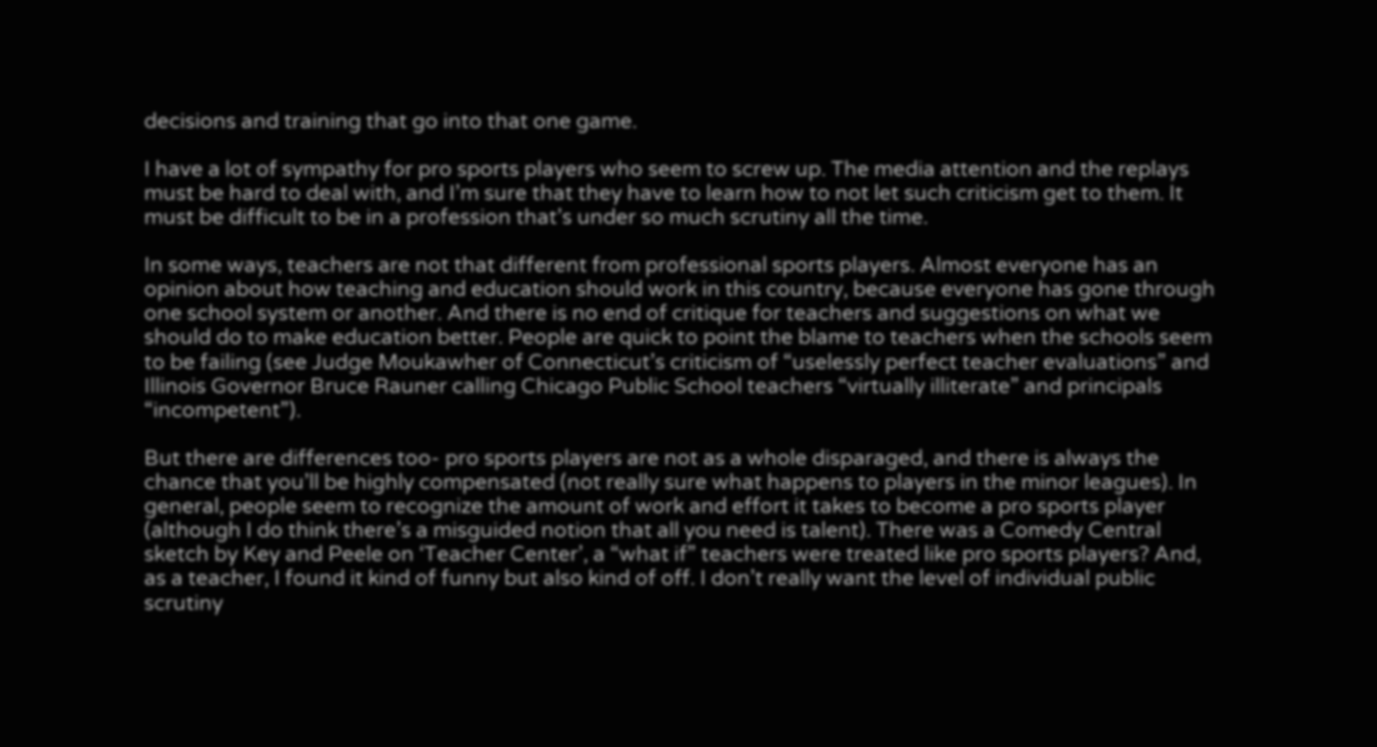decisions and training that go into that one game.

I have a lot of sympathy for pro sports players who seem to screw up. The media attention and the replays must be hard to deal with, and I’m sure that they have to learn how to not let such criticism get to them. It must be difficult to be in a profession that’s under so much scrutiny all the time.

In some ways, teachers are not that different from professional sports players. Almost everyone has an opinion about how teaching and education should work in this country, because everyone has gone through one school system or another. And there is no end of critique for teachers and suggestions on what we should do to make education better. People are quick to point the blame to teachers when the schools seem to be failing (see Judge Moukawher of Connecticut’s criticism of “uselessly perfect teacher evaluations” and Illinois Governor Bruce Rauner calling Chicago Public School teachers “virtually illiterate” and principals “incompetent”).

But there are differences too- pro sports players are not as a whole disparaged, and there is always the chance that you’ll be highly compensated (not really sure what happens to players in the minor leagues). In general, people seem to recognize the amount of work and effort it takes to become a pro sports player (although I do think there’s a misguided notion that all you need is talent). There was a Comedy Central sketch by Key and Peele on ‘Teacher Center’, a “what if” teachers were treated like pro sports players? And, as a teacher, I found it kind of funny but also kind of off. I don’t really want the level of individual public scrutiny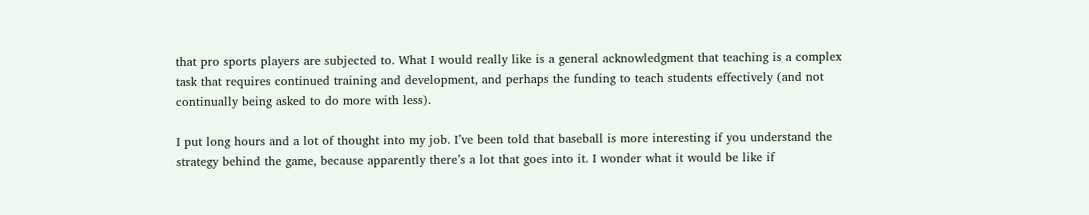that pro sports players are subjected to. What I would really like is a general acknowledgment that teaching is a complex task that requires continued training and development, and perhaps the funding to teach students effectively (and not continually being asked to do more with less).

I put long hours and a lot of thought into my job. I’ve been told that baseball is more interesting if you understand the strategy behind the game, because apparently there’s a lot that goes into it. I wonder what it would be like if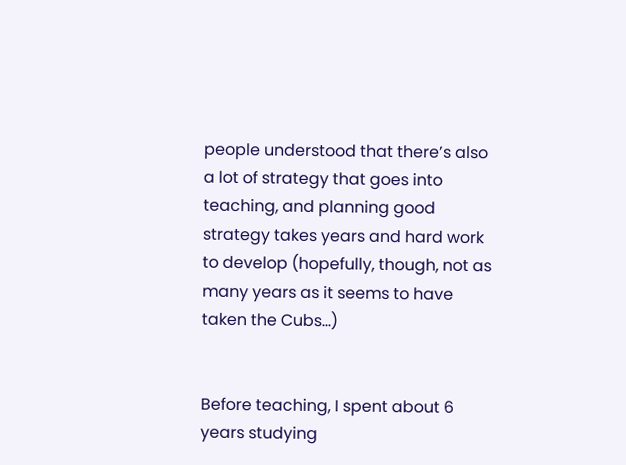people understood that there’s also a lot of strategy that goes into teaching, and planning good strategy takes years and hard work to develop (hopefully, though, not as many years as it seems to have taken the Cubs…)


Before teaching, I spent about 6 years studying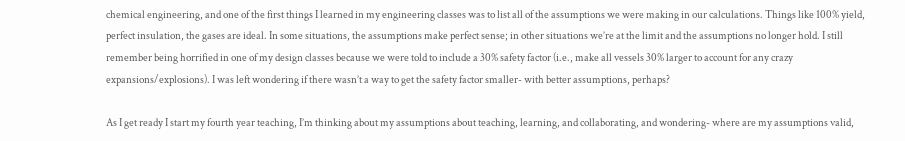chemical engineering, and one of the first things I learned in my engineering classes was to list all of the assumptions we were making in our calculations. Things like 100% yield, perfect insulation, the gases are ideal. In some situations, the assumptions make perfect sense; in other situations we’re at the limit and the assumptions no longer hold. I still remember being horrified in one of my design classes because we were told to include a 30% safety factor (i.e., make all vessels 30% larger to account for any crazy expansions/explosions). I was left wondering if there wasn’t a way to get the safety factor smaller- with better assumptions, perhaps?

As I get ready I start my fourth year teaching, I’m thinking about my assumptions about teaching, learning, and collaborating, and wondering- where are my assumptions valid,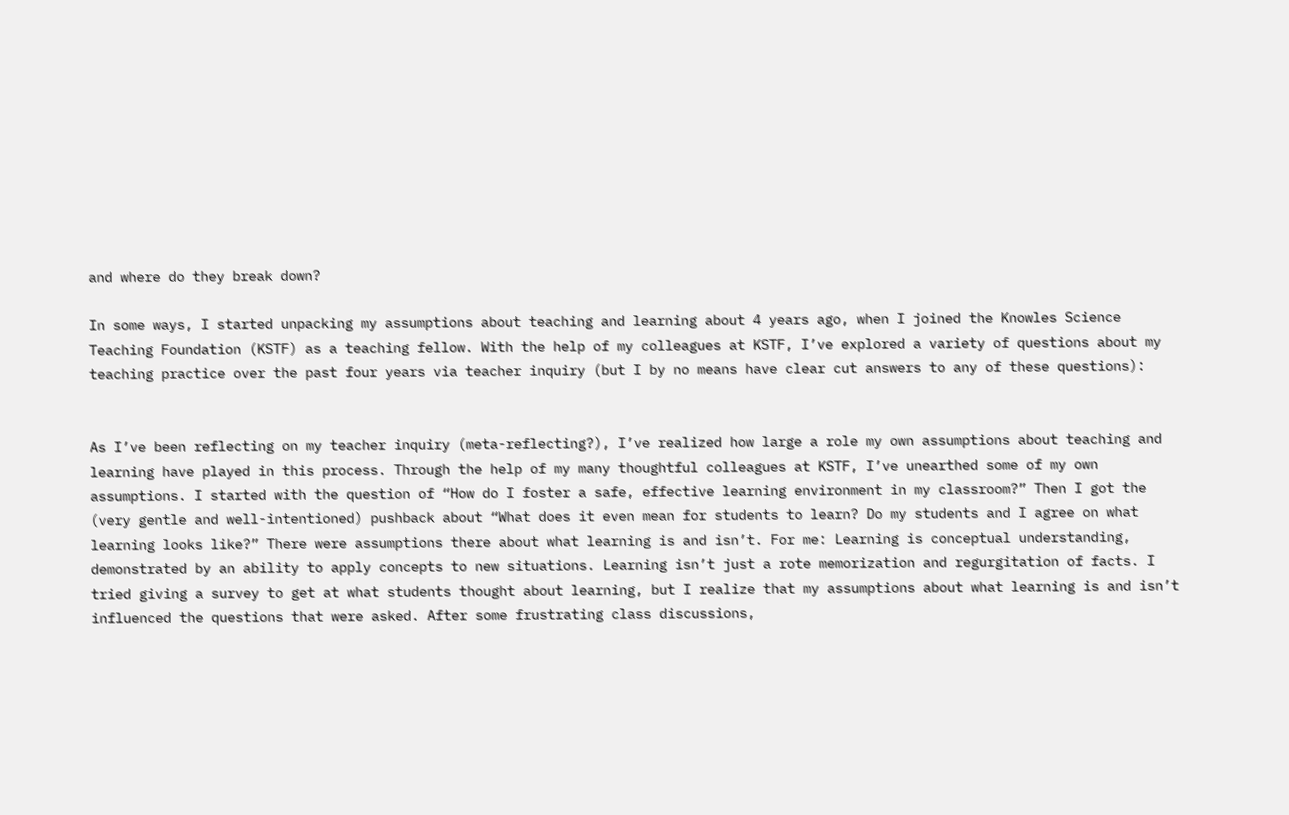and where do they break down?

In some ways, I started unpacking my assumptions about teaching and learning about 4 years ago, when I joined the Knowles Science Teaching Foundation (KSTF) as a teaching fellow. With the help of my colleagues at KSTF, I’ve explored a variety of questions about my teaching practice over the past four years via teacher inquiry (but I by no means have clear cut answers to any of these questions):


As I’ve been reflecting on my teacher inquiry (meta-reflecting?), I’ve realized how large a role my own assumptions about teaching and learning have played in this process. Through the help of my many thoughtful colleagues at KSTF, I’ve unearthed some of my own assumptions. I started with the question of “How do I foster a safe, effective learning environment in my classroom?” Then I got the (very gentle and well-intentioned) pushback about “What does it even mean for students to learn? Do my students and I agree on what learning looks like?” There were assumptions there about what learning is and isn’t. For me: Learning is conceptual understanding, demonstrated by an ability to apply concepts to new situations. Learning isn’t just a rote memorization and regurgitation of facts. I tried giving a survey to get at what students thought about learning, but I realize that my assumptions about what learning is and isn’t influenced the questions that were asked. After some frustrating class discussions,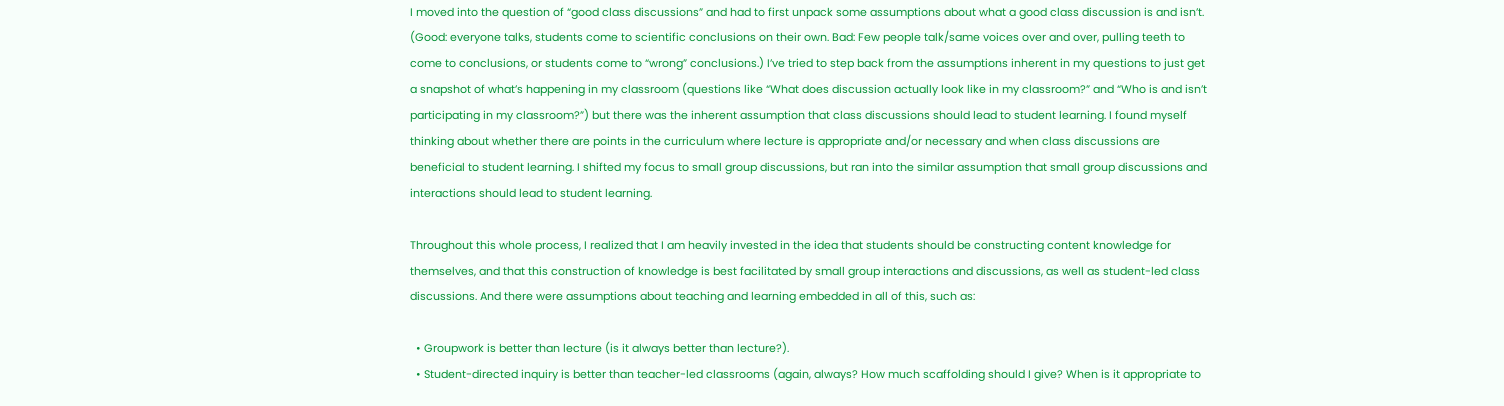I moved into the question of “good class discussions” and had to first unpack some assumptions about what a good class discussion is and isn’t. (Good: everyone talks, students come to scientific conclusions on their own. Bad: Few people talk/same voices over and over, pulling teeth to come to conclusions, or students come to “wrong” conclusions.) I’ve tried to step back from the assumptions inherent in my questions to just get a snapshot of what’s happening in my classroom (questions like “What does discussion actually look like in my classroom?” and “Who is and isn’t participating in my classroom?”) but there was the inherent assumption that class discussions should lead to student learning. I found myself thinking about whether there are points in the curriculum where lecture is appropriate and/or necessary and when class discussions are beneficial to student learning. I shifted my focus to small group discussions, but ran into the similar assumption that small group discussions and interactions should lead to student learning.

Throughout this whole process, I realized that I am heavily invested in the idea that students should be constructing content knowledge for themselves, and that this construction of knowledge is best facilitated by small group interactions and discussions, as well as student-led class discussions. And there were assumptions about teaching and learning embedded in all of this, such as:

  • Groupwork is better than lecture (is it always better than lecture?).
  • Student-directed inquiry is better than teacher-led classrooms (again, always? How much scaffolding should I give? When is it appropriate to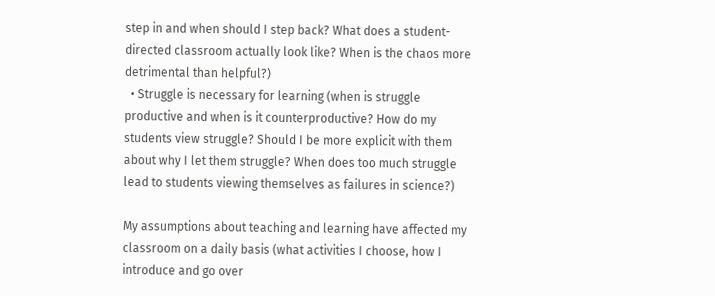step in and when should I step back? What does a student-directed classroom actually look like? When is the chaos more detrimental than helpful?)
  • Struggle is necessary for learning (when is struggle productive and when is it counterproductive? How do my students view struggle? Should I be more explicit with them about why I let them struggle? When does too much struggle lead to students viewing themselves as failures in science?)

My assumptions about teaching and learning have affected my classroom on a daily basis (what activities I choose, how I introduce and go over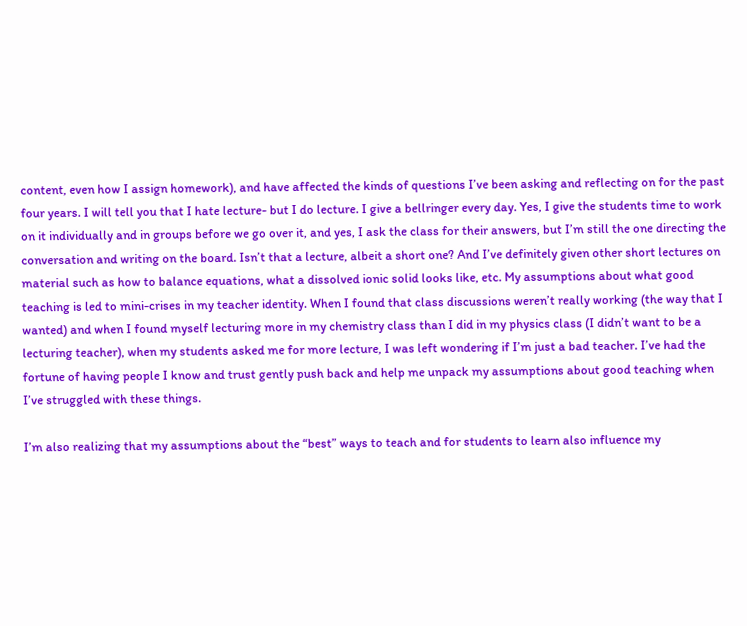content, even how I assign homework), and have affected the kinds of questions I’ve been asking and reflecting on for the past four years. I will tell you that I hate lecture- but I do lecture. I give a bellringer every day. Yes, I give the students time to work on it individually and in groups before we go over it, and yes, I ask the class for their answers, but I’m still the one directing the conversation and writing on the board. Isn’t that a lecture, albeit a short one? And I’ve definitely given other short lectures on material such as how to balance equations, what a dissolved ionic solid looks like, etc. My assumptions about what good teaching is led to mini-crises in my teacher identity. When I found that class discussions weren’t really working (the way that I wanted) and when I found myself lecturing more in my chemistry class than I did in my physics class (I didn’t want to be a lecturing teacher), when my students asked me for more lecture, I was left wondering if I’m just a bad teacher. I’ve had the fortune of having people I know and trust gently push back and help me unpack my assumptions about good teaching when I’ve struggled with these things.

I’m also realizing that my assumptions about the “best” ways to teach and for students to learn also influence my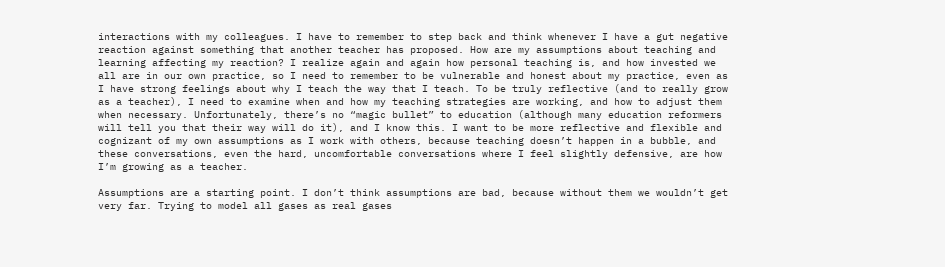interactions with my colleagues. I have to remember to step back and think whenever I have a gut negative reaction against something that another teacher has proposed. How are my assumptions about teaching and learning affecting my reaction? I realize again and again how personal teaching is, and how invested we all are in our own practice, so I need to remember to be vulnerable and honest about my practice, even as I have strong feelings about why I teach the way that I teach. To be truly reflective (and to really grow as a teacher), I need to examine when and how my teaching strategies are working, and how to adjust them when necessary. Unfortunately, there’s no “magic bullet” to education (although many education reformers will tell you that their way will do it), and I know this. I want to be more reflective and flexible and cognizant of my own assumptions as I work with others, because teaching doesn’t happen in a bubble, and these conversations, even the hard, uncomfortable conversations where I feel slightly defensive, are how I’m growing as a teacher.

Assumptions are a starting point. I don’t think assumptions are bad, because without them we wouldn’t get very far. Trying to model all gases as real gases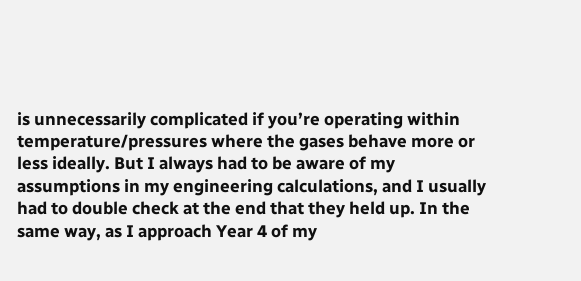is unnecessarily complicated if you’re operating within temperature/pressures where the gases behave more or less ideally. But I always had to be aware of my assumptions in my engineering calculations, and I usually had to double check at the end that they held up. In the same way, as I approach Year 4 of my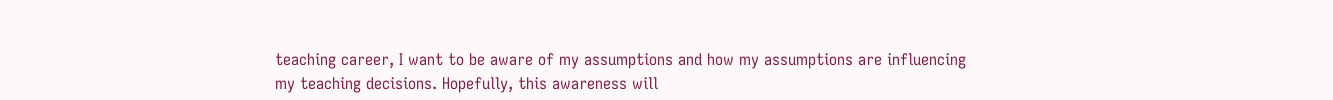teaching career, I want to be aware of my assumptions and how my assumptions are influencing my teaching decisions. Hopefully, this awareness will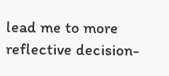lead me to more reflective decision-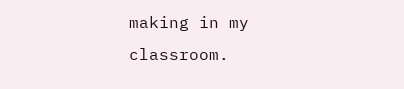making in my classroom.